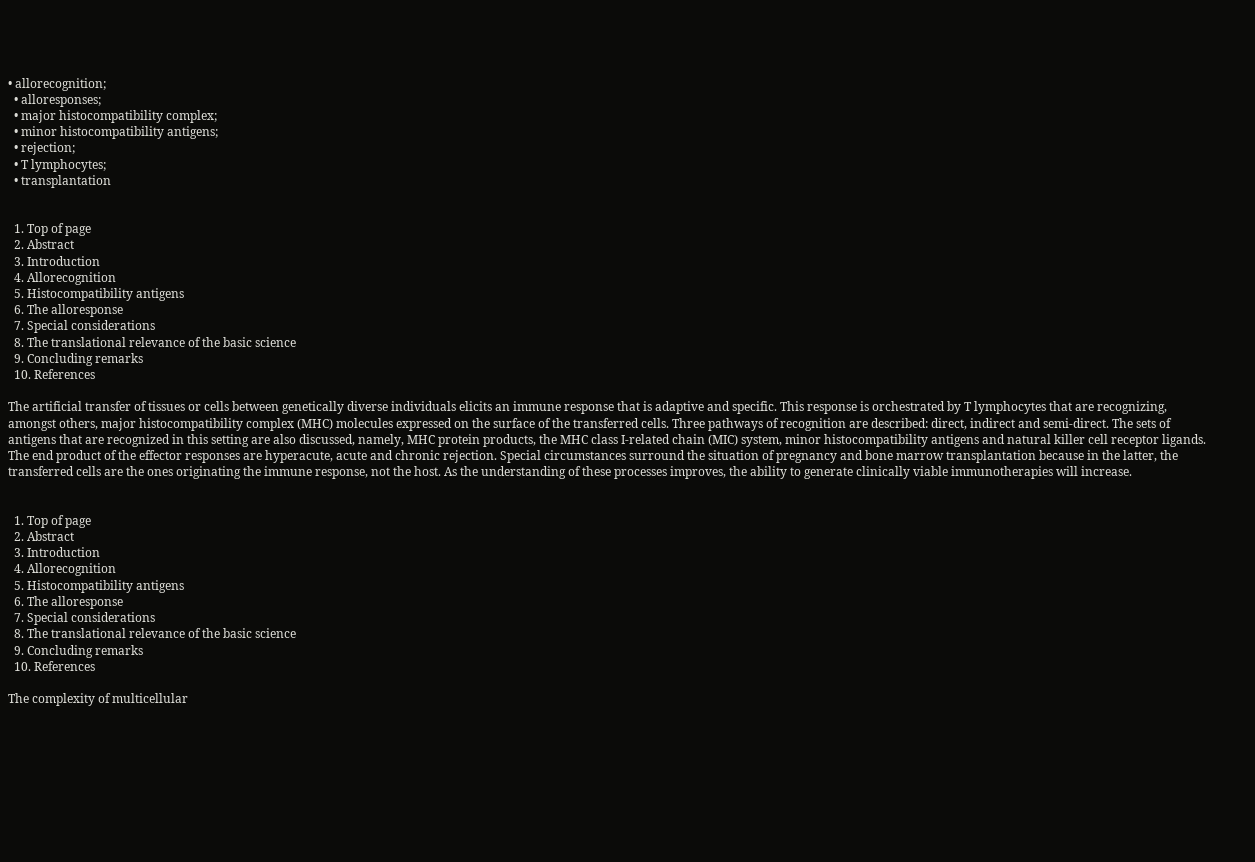• allorecognition;
  • alloresponses;
  • major histocompatibility complex;
  • minor histocompatibility antigens;
  • rejection;
  • T lymphocytes;
  • transplantation


  1. Top of page
  2. Abstract
  3. Introduction
  4. Allorecognition
  5. Histocompatibility antigens
  6. The alloresponse
  7. Special considerations
  8. The translational relevance of the basic science
  9. Concluding remarks
  10. References

The artificial transfer of tissues or cells between genetically diverse individuals elicits an immune response that is adaptive and specific. This response is orchestrated by T lymphocytes that are recognizing, amongst others, major histocompatibility complex (MHC) molecules expressed on the surface of the transferred cells. Three pathways of recognition are described: direct, indirect and semi-direct. The sets of antigens that are recognized in this setting are also discussed, namely, MHC protein products, the MHC class I-related chain (MIC) system, minor histocompatibility antigens and natural killer cell receptor ligands. The end product of the effector responses are hyperacute, acute and chronic rejection. Special circumstances surround the situation of pregnancy and bone marrow transplantation because in the latter, the transferred cells are the ones originating the immune response, not the host. As the understanding of these processes improves, the ability to generate clinically viable immunotherapies will increase.


  1. Top of page
  2. Abstract
  3. Introduction
  4. Allorecognition
  5. Histocompatibility antigens
  6. The alloresponse
  7. Special considerations
  8. The translational relevance of the basic science
  9. Concluding remarks
  10. References

The complexity of multicellular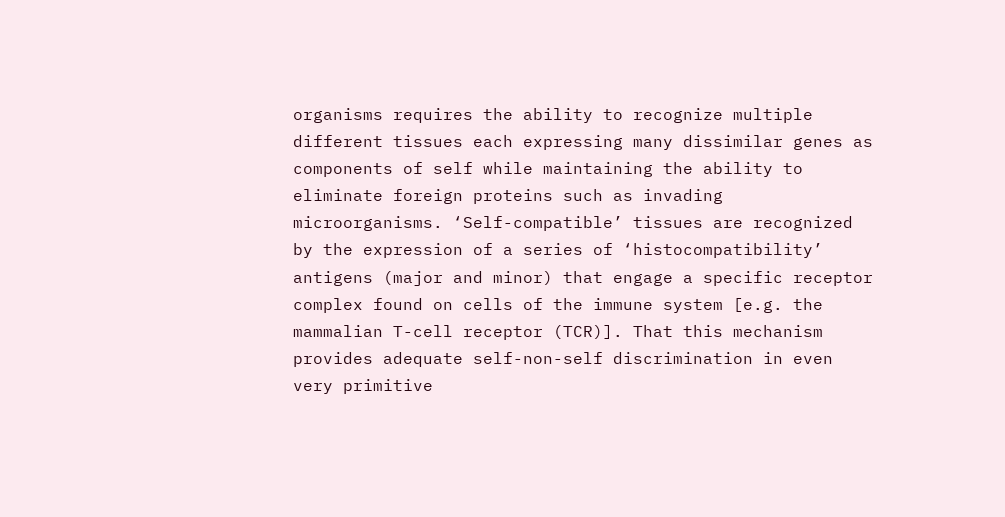organisms requires the ability to recognize multiple different tissues each expressing many dissimilar genes as components of self while maintaining the ability to eliminate foreign proteins such as invading microorganisms. ‘Self-compatible’ tissues are recognized by the expression of a series of ‘histocompatibility’ antigens (major and minor) that engage a specific receptor complex found on cells of the immune system [e.g. the mammalian T-cell receptor (TCR)]. That this mechanism provides adequate self-non-self discrimination in even very primitive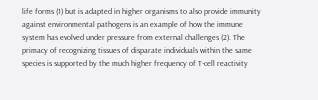life forms (1) but is adapted in higher organisms to also provide immunity against environmental pathogens is an example of how the immune system has evolved under pressure from external challenges (2). The primacy of recognizing tissues of disparate individuals within the same species is supported by the much higher frequency of T-cell reactivity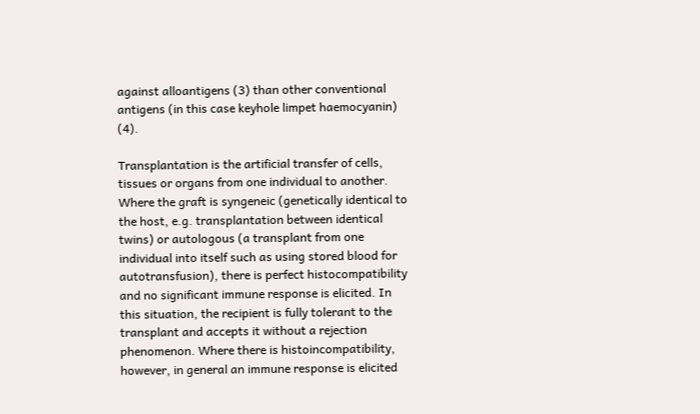against alloantigens (3) than other conventional antigens (in this case keyhole limpet haemocyanin) (4).

Transplantation is the artificial transfer of cells, tissues or organs from one individual to another. Where the graft is syngeneic (genetically identical to the host, e.g. transplantation between identical twins) or autologous (a transplant from one individual into itself such as using stored blood for autotransfusion), there is perfect histocompatibility and no significant immune response is elicited. In this situation, the recipient is fully tolerant to the transplant and accepts it without a rejection phenomenon. Where there is histoincompatibility, however, in general an immune response is elicited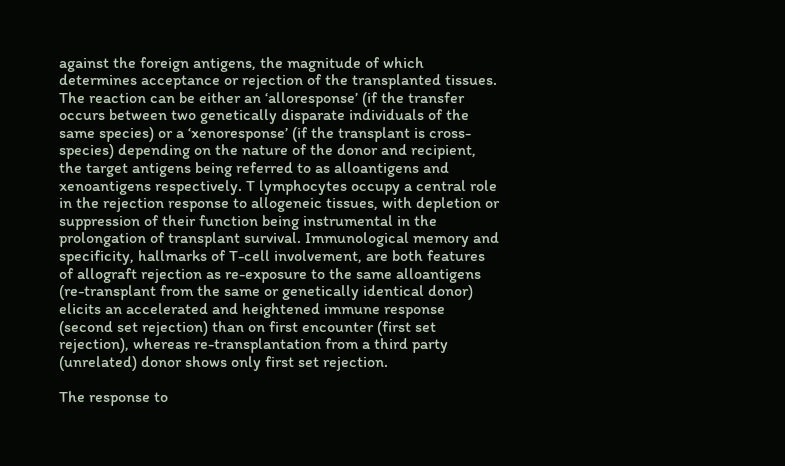against the foreign antigens, the magnitude of which determines acceptance or rejection of the transplanted tissues. The reaction can be either an ‘alloresponse’ (if the transfer occurs between two genetically disparate individuals of the same species) or a ‘xenoresponse’ (if the transplant is cross-species) depending on the nature of the donor and recipient, the target antigens being referred to as alloantigens and xenoantigens respectively. T lymphocytes occupy a central role in the rejection response to allogeneic tissues, with depletion or suppression of their function being instrumental in the prolongation of transplant survival. Immunological memory and specificity, hallmarks of T-cell involvement, are both features of allograft rejection as re-exposure to the same alloantigens (re-transplant from the same or genetically identical donor) elicits an accelerated and heightened immune response (second set rejection) than on first encounter (first set rejection), whereas re-transplantation from a third party (unrelated) donor shows only first set rejection.

The response to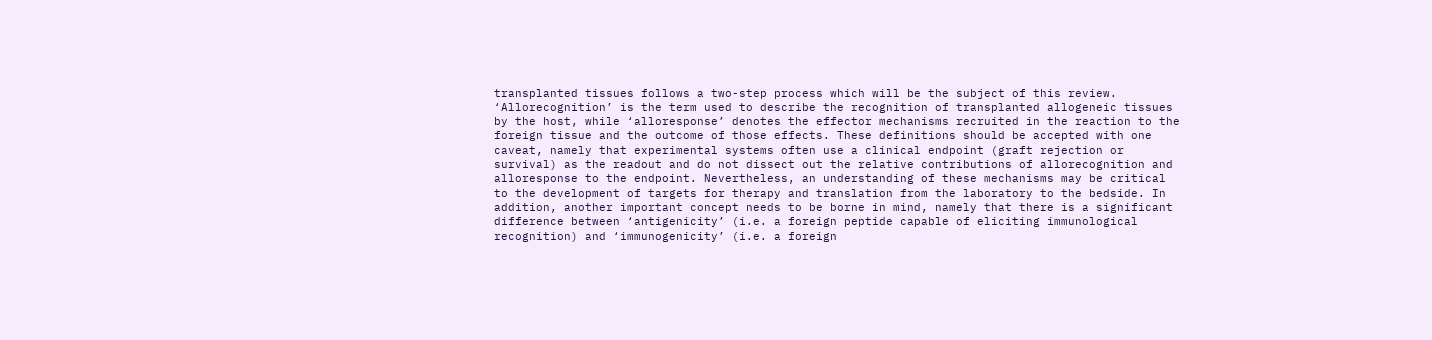transplanted tissues follows a two-step process which will be the subject of this review. ‘Allorecognition’ is the term used to describe the recognition of transplanted allogeneic tissues by the host, while ‘alloresponse’ denotes the effector mechanisms recruited in the reaction to the foreign tissue and the outcome of those effects. These definitions should be accepted with one caveat, namely that experimental systems often use a clinical endpoint (graft rejection or survival) as the readout and do not dissect out the relative contributions of allorecognition and alloresponse to the endpoint. Nevertheless, an understanding of these mechanisms may be critical to the development of targets for therapy and translation from the laboratory to the bedside. In addition, another important concept needs to be borne in mind, namely that there is a significant difference between ‘antigenicity’ (i.e. a foreign peptide capable of eliciting immunological recognition) and ‘immunogenicity’ (i.e. a foreign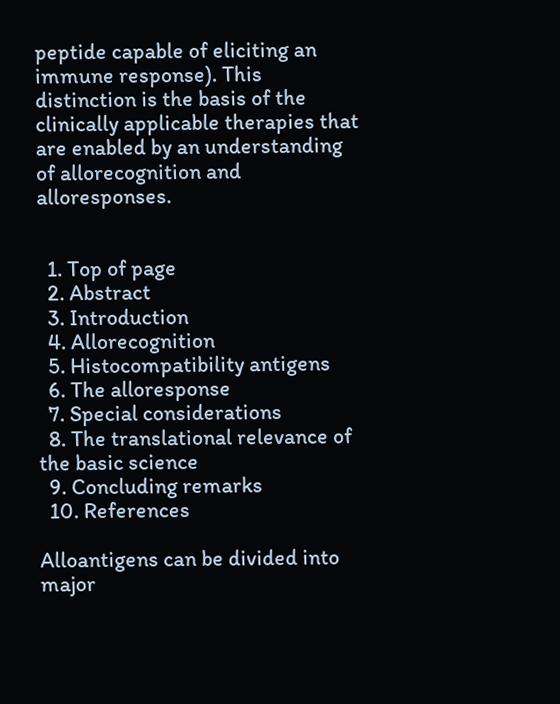peptide capable of eliciting an immune response). This distinction is the basis of the clinically applicable therapies that are enabled by an understanding of allorecognition and alloresponses.


  1. Top of page
  2. Abstract
  3. Introduction
  4. Allorecognition
  5. Histocompatibility antigens
  6. The alloresponse
  7. Special considerations
  8. The translational relevance of the basic science
  9. Concluding remarks
  10. References

Alloantigens can be divided into major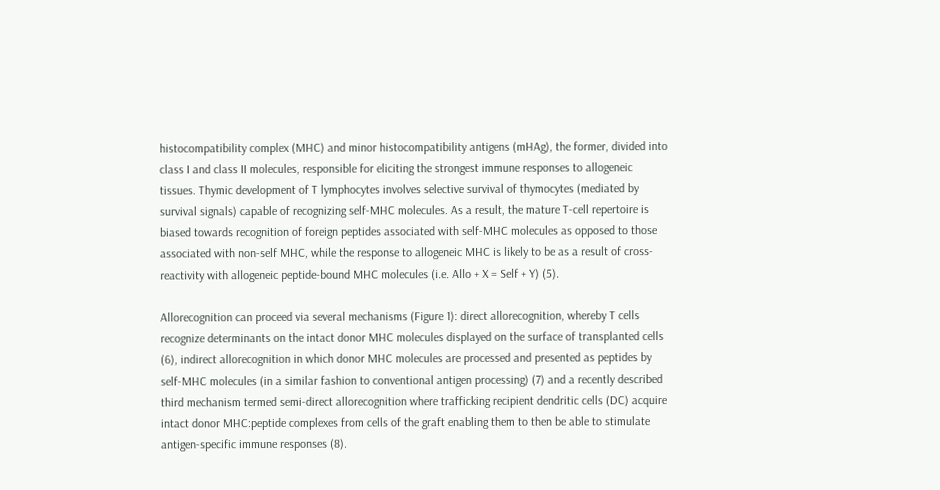histocompatibility complex (MHC) and minor histocompatibility antigens (mHAg), the former, divided into class I and class II molecules, responsible for eliciting the strongest immune responses to allogeneic tissues. Thymic development of T lymphocytes involves selective survival of thymocytes (mediated by survival signals) capable of recognizing self-MHC molecules. As a result, the mature T-cell repertoire is biased towards recognition of foreign peptides associated with self-MHC molecules as opposed to those associated with non-self MHC, while the response to allogeneic MHC is likely to be as a result of cross-reactivity with allogeneic peptide-bound MHC molecules (i.e. Allo + X = Self + Y) (5).

Allorecognition can proceed via several mechanisms (Figure 1): direct allorecognition, whereby T cells recognize determinants on the intact donor MHC molecules displayed on the surface of transplanted cells (6), indirect allorecognition in which donor MHC molecules are processed and presented as peptides by self-MHC molecules (in a similar fashion to conventional antigen processing) (7) and a recently described third mechanism termed semi-direct allorecognition where trafficking recipient dendritic cells (DC) acquire intact donor MHC:peptide complexes from cells of the graft enabling them to then be able to stimulate antigen-specific immune responses (8).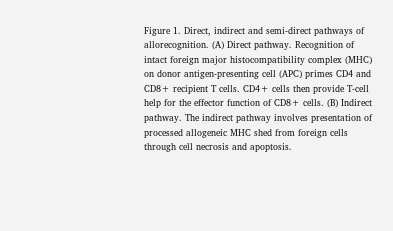Figure 1. Direct, indirect and semi-direct pathways of allorecognition. (A) Direct pathway. Recognition of intact foreign major histocompatibility complex (MHC) on donor antigen-presenting cell (APC) primes CD4 and CD8+ recipient T cells. CD4+ cells then provide T-cell help for the effector function of CD8+ cells. (B) Indirect pathway. The indirect pathway involves presentation of processed allogeneic MHC shed from foreign cells through cell necrosis and apoptosis.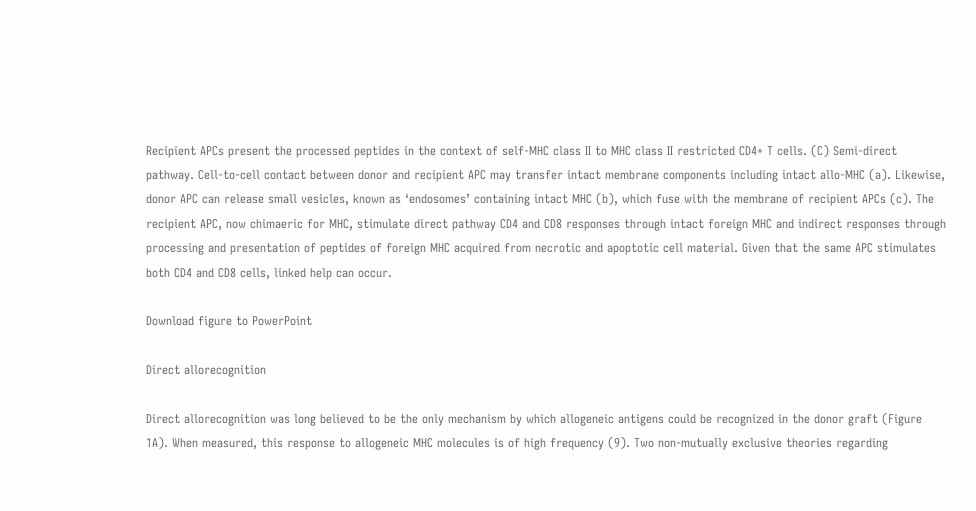Recipient APCs present the processed peptides in the context of self-MHC class II to MHC class II restricted CD4+ T cells. (C) Semi-direct pathway. Cell-to-cell contact between donor and recipient APC may transfer intact membrane components including intact allo-MHC (a). Likewise, donor APC can release small vesicles, known as ‘endosomes’ containing intact MHC (b), which fuse with the membrane of recipient APCs (c). The recipient APC, now chimaeric for MHC, stimulate direct pathway CD4 and CD8 responses through intact foreign MHC and indirect responses through processing and presentation of peptides of foreign MHC acquired from necrotic and apoptotic cell material. Given that the same APC stimulates both CD4 and CD8 cells, linked help can occur.

Download figure to PowerPoint

Direct allorecognition

Direct allorecognition was long believed to be the only mechanism by which allogeneic antigens could be recognized in the donor graft (Figure 1A). When measured, this response to allogeneic MHC molecules is of high frequency (9). Two non-mutually exclusive theories regarding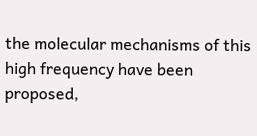the molecular mechanisms of this high frequency have been proposed,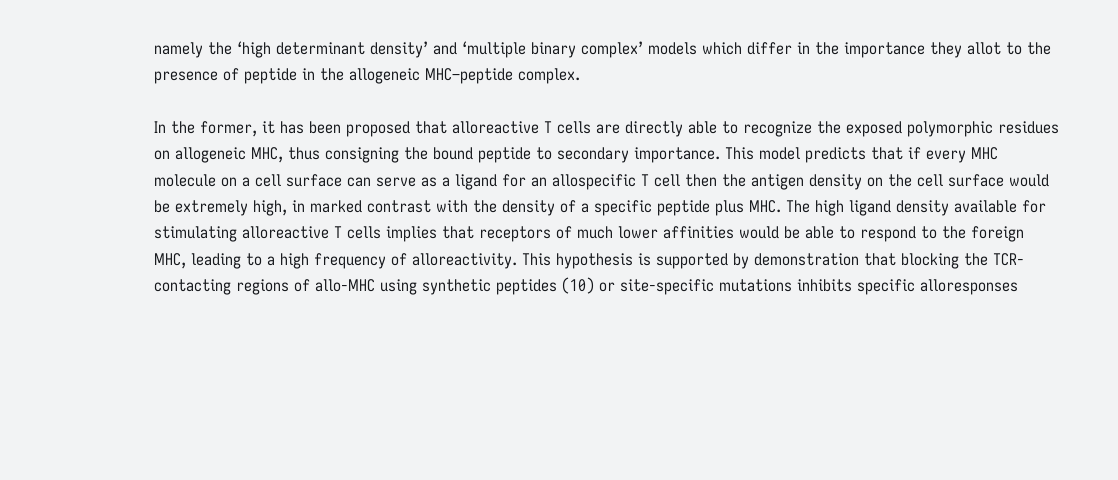namely the ‘high determinant density’ and ‘multiple binary complex’ models which differ in the importance they allot to the presence of peptide in the allogeneic MHC–peptide complex.

In the former, it has been proposed that alloreactive T cells are directly able to recognize the exposed polymorphic residues on allogeneic MHC, thus consigning the bound peptide to secondary importance. This model predicts that if every MHC molecule on a cell surface can serve as a ligand for an allospecific T cell then the antigen density on the cell surface would be extremely high, in marked contrast with the density of a specific peptide plus MHC. The high ligand density available for stimulating alloreactive T cells implies that receptors of much lower affinities would be able to respond to the foreign MHC, leading to a high frequency of alloreactivity. This hypothesis is supported by demonstration that blocking the TCR-contacting regions of allo-MHC using synthetic peptides (10) or site-specific mutations inhibits specific alloresponses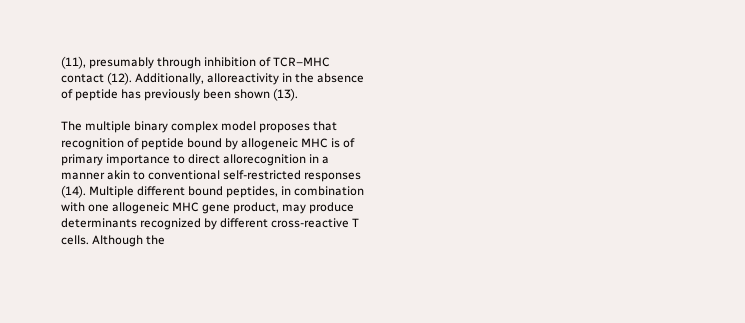(11), presumably through inhibition of TCR–MHC contact (12). Additionally, alloreactivity in the absence of peptide has previously been shown (13).

The multiple binary complex model proposes that recognition of peptide bound by allogeneic MHC is of primary importance to direct allorecognition in a manner akin to conventional self-restricted responses (14). Multiple different bound peptides, in combination with one allogeneic MHC gene product, may produce determinants recognized by different cross-reactive T cells. Although the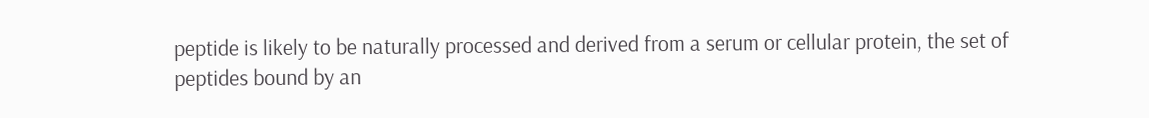peptide is likely to be naturally processed and derived from a serum or cellular protein, the set of peptides bound by an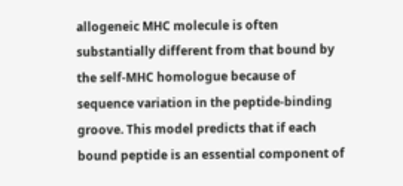allogeneic MHC molecule is often substantially different from that bound by the self-MHC homologue because of sequence variation in the peptide-binding groove. This model predicts that if each bound peptide is an essential component of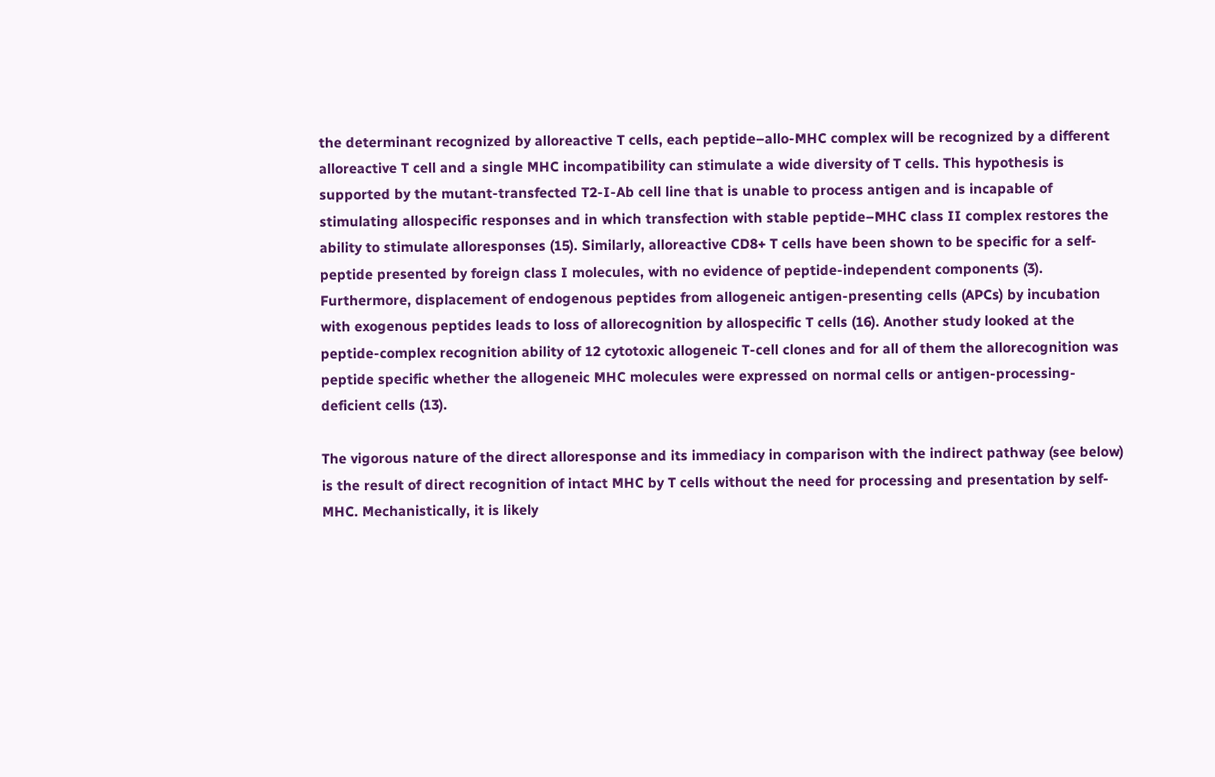the determinant recognized by alloreactive T cells, each peptide–allo-MHC complex will be recognized by a different alloreactive T cell and a single MHC incompatibility can stimulate a wide diversity of T cells. This hypothesis is supported by the mutant-transfected T2-I-Ab cell line that is unable to process antigen and is incapable of stimulating allospecific responses and in which transfection with stable peptide–MHC class II complex restores the ability to stimulate alloresponses (15). Similarly, alloreactive CD8+ T cells have been shown to be specific for a self-peptide presented by foreign class I molecules, with no evidence of peptide-independent components (3). Furthermore, displacement of endogenous peptides from allogeneic antigen-presenting cells (APCs) by incubation with exogenous peptides leads to loss of allorecognition by allospecific T cells (16). Another study looked at the peptide-complex recognition ability of 12 cytotoxic allogeneic T-cell clones and for all of them the allorecognition was peptide specific whether the allogeneic MHC molecules were expressed on normal cells or antigen-processing-deficient cells (13).

The vigorous nature of the direct alloresponse and its immediacy in comparison with the indirect pathway (see below) is the result of direct recognition of intact MHC by T cells without the need for processing and presentation by self-MHC. Mechanistically, it is likely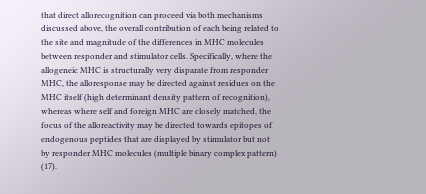that direct allorecognition can proceed via both mechanisms discussed above, the overall contribution of each being related to the site and magnitude of the differences in MHC molecules between responder and stimulator cells. Specifically, where the allogeneic MHC is structurally very disparate from responder MHC, the alloresponse may be directed against residues on the MHC itself (high determinant density pattern of recognition), whereas where self and foreign MHC are closely matched, the focus of the alloreactivity may be directed towards epitopes of endogenous peptides that are displayed by stimulator but not by responder MHC molecules (multiple binary complex pattern) (17).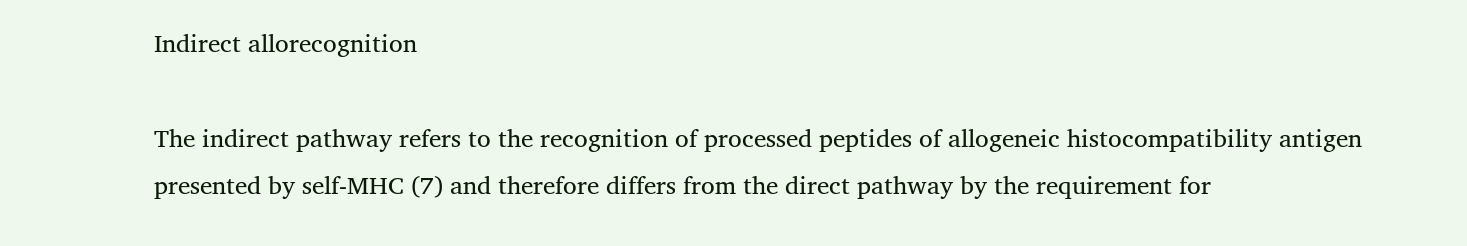Indirect allorecognition

The indirect pathway refers to the recognition of processed peptides of allogeneic histocompatibility antigen presented by self-MHC (7) and therefore differs from the direct pathway by the requirement for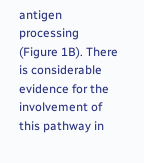antigen processing (Figure 1B). There is considerable evidence for the involvement of this pathway in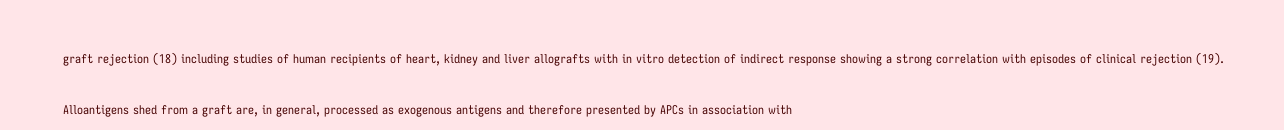graft rejection (18) including studies of human recipients of heart, kidney and liver allografts with in vitro detection of indirect response showing a strong correlation with episodes of clinical rejection (19).

Alloantigens shed from a graft are, in general, processed as exogenous antigens and therefore presented by APCs in association with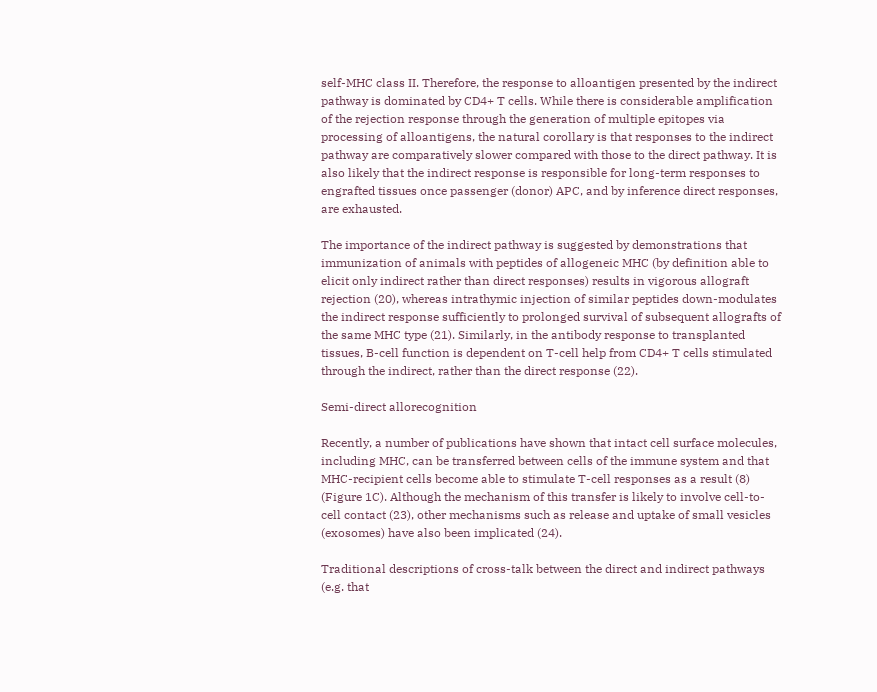self-MHC class II. Therefore, the response to alloantigen presented by the indirect pathway is dominated by CD4+ T cells. While there is considerable amplification of the rejection response through the generation of multiple epitopes via processing of alloantigens, the natural corollary is that responses to the indirect pathway are comparatively slower compared with those to the direct pathway. It is also likely that the indirect response is responsible for long-term responses to engrafted tissues once passenger (donor) APC, and by inference direct responses, are exhausted.

The importance of the indirect pathway is suggested by demonstrations that immunization of animals with peptides of allogeneic MHC (by definition able to elicit only indirect rather than direct responses) results in vigorous allograft rejection (20), whereas intrathymic injection of similar peptides down-modulates the indirect response sufficiently to prolonged survival of subsequent allografts of the same MHC type (21). Similarly, in the antibody response to transplanted tissues, B-cell function is dependent on T-cell help from CD4+ T cells stimulated through the indirect, rather than the direct response (22).

Semi-direct allorecognition

Recently, a number of publications have shown that intact cell surface molecules, including MHC, can be transferred between cells of the immune system and that MHC-recipient cells become able to stimulate T-cell responses as a result (8) (Figure 1C). Although the mechanism of this transfer is likely to involve cell-to-cell contact (23), other mechanisms such as release and uptake of small vesicles (exosomes) have also been implicated (24).

Traditional descriptions of cross-talk between the direct and indirect pathways (e.g. that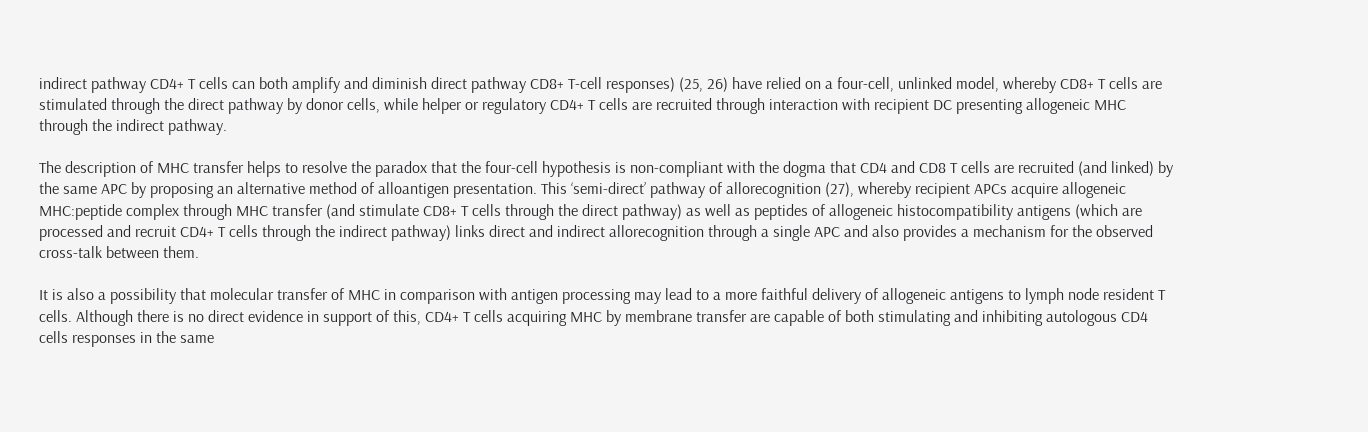indirect pathway CD4+ T cells can both amplify and diminish direct pathway CD8+ T-cell responses) (25, 26) have relied on a four-cell, unlinked model, whereby CD8+ T cells are stimulated through the direct pathway by donor cells, while helper or regulatory CD4+ T cells are recruited through interaction with recipient DC presenting allogeneic MHC through the indirect pathway.

The description of MHC transfer helps to resolve the paradox that the four-cell hypothesis is non-compliant with the dogma that CD4 and CD8 T cells are recruited (and linked) by the same APC by proposing an alternative method of alloantigen presentation. This ‘semi-direct’ pathway of allorecognition (27), whereby recipient APCs acquire allogeneic MHC:peptide complex through MHC transfer (and stimulate CD8+ T cells through the direct pathway) as well as peptides of allogeneic histocompatibility antigens (which are processed and recruit CD4+ T cells through the indirect pathway) links direct and indirect allorecognition through a single APC and also provides a mechanism for the observed cross-talk between them.

It is also a possibility that molecular transfer of MHC in comparison with antigen processing may lead to a more faithful delivery of allogeneic antigens to lymph node resident T cells. Although there is no direct evidence in support of this, CD4+ T cells acquiring MHC by membrane transfer are capable of both stimulating and inhibiting autologous CD4 cells responses in the same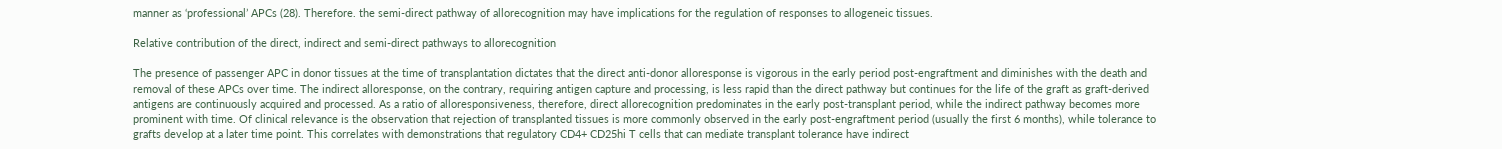manner as ‘professional’ APCs (28). Therefore. the semi-direct pathway of allorecognition may have implications for the regulation of responses to allogeneic tissues.

Relative contribution of the direct, indirect and semi-direct pathways to allorecognition

The presence of passenger APC in donor tissues at the time of transplantation dictates that the direct anti-donor alloresponse is vigorous in the early period post-engraftment and diminishes with the death and removal of these APCs over time. The indirect alloresponse, on the contrary, requiring antigen capture and processing, is less rapid than the direct pathway but continues for the life of the graft as graft-derived antigens are continuously acquired and processed. As a ratio of alloresponsiveness, therefore, direct allorecognition predominates in the early post-transplant period, while the indirect pathway becomes more prominent with time. Of clinical relevance is the observation that rejection of transplanted tissues is more commonly observed in the early post-engraftment period (usually the first 6 months), while tolerance to grafts develop at a later time point. This correlates with demonstrations that regulatory CD4+ CD25hi T cells that can mediate transplant tolerance have indirect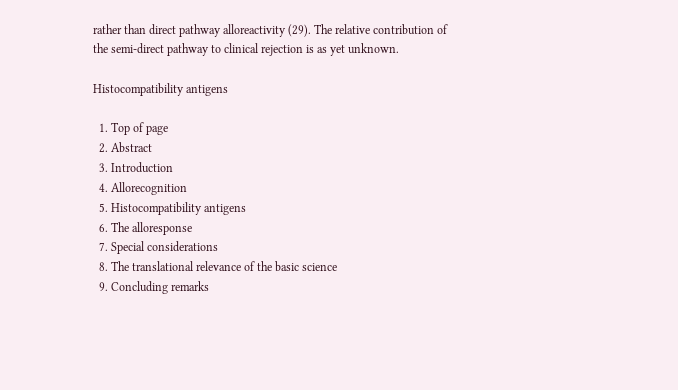rather than direct pathway alloreactivity (29). The relative contribution of the semi-direct pathway to clinical rejection is as yet unknown.

Histocompatibility antigens

  1. Top of page
  2. Abstract
  3. Introduction
  4. Allorecognition
  5. Histocompatibility antigens
  6. The alloresponse
  7. Special considerations
  8. The translational relevance of the basic science
  9. Concluding remarks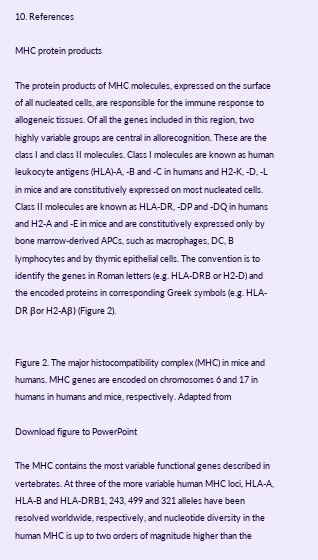10. References

MHC protein products

The protein products of MHC molecules, expressed on the surface of all nucleated cells, are responsible for the immune response to allogeneic tissues. Of all the genes included in this region, two highly variable groups are central in allorecognition. These are the class I and class II molecules. Class I molecules are known as human leukocyte antigens (HLA)-A, -B and -C in humans and H2-K, -D, -L in mice and are constitutively expressed on most nucleated cells. Class II molecules are known as HLA-DR, -DP and -DQ in humans and H2-A and -E in mice and are constitutively expressed only by bone marrow-derived APCs, such as macrophages, DC, B lymphocytes and by thymic epithelial cells. The convention is to identify the genes in Roman letters (e.g. HLA-DRB or H2-D) and the encoded proteins in corresponding Greek symbols (e.g. HLA-DR βor H2-Aβ) (Figure 2).


Figure 2. The major histocompatibility complex (MHC) in mice and humans. MHC genes are encoded on chromosomes 6 and 17 in humans in humans and mice, respectively. Adapted from

Download figure to PowerPoint

The MHC contains the most variable functional genes described in vertebrates. At three of the more variable human MHC loci, HLA-A, HLA-B and HLA-DRB1, 243, 499 and 321 alleles have been resolved worldwide, respectively, and nucleotide diversity in the human MHC is up to two orders of magnitude higher than the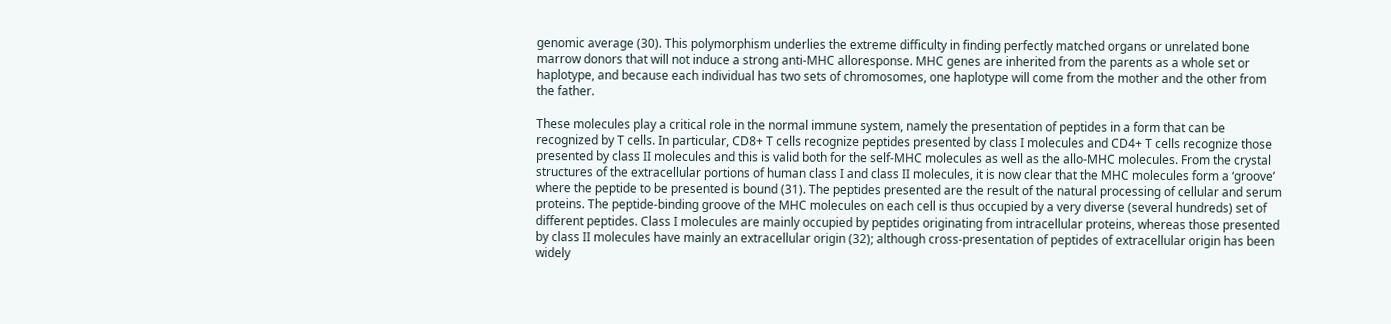genomic average (30). This polymorphism underlies the extreme difficulty in finding perfectly matched organs or unrelated bone marrow donors that will not induce a strong anti-MHC alloresponse. MHC genes are inherited from the parents as a whole set or haplotype, and because each individual has two sets of chromosomes, one haplotype will come from the mother and the other from the father.

These molecules play a critical role in the normal immune system, namely the presentation of peptides in a form that can be recognized by T cells. In particular, CD8+ T cells recognize peptides presented by class I molecules and CD4+ T cells recognize those presented by class II molecules and this is valid both for the self-MHC molecules as well as the allo-MHC molecules. From the crystal structures of the extracellular portions of human class I and class II molecules, it is now clear that the MHC molecules form a ‘groove’ where the peptide to be presented is bound (31). The peptides presented are the result of the natural processing of cellular and serum proteins. The peptide-binding groove of the MHC molecules on each cell is thus occupied by a very diverse (several hundreds) set of different peptides. Class I molecules are mainly occupied by peptides originating from intracellular proteins, whereas those presented by class II molecules have mainly an extracellular origin (32); although cross-presentation of peptides of extracellular origin has been widely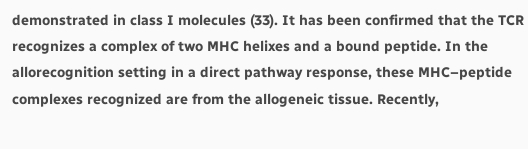demonstrated in class I molecules (33). It has been confirmed that the TCR recognizes a complex of two MHC helixes and a bound peptide. In the allorecognition setting in a direct pathway response, these MHC–peptide complexes recognized are from the allogeneic tissue. Recently,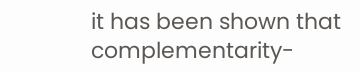it has been shown that complementarity-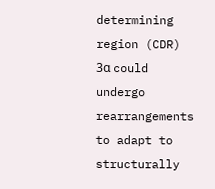determining region (CDR) 3α could undergo rearrangements to adapt to structurally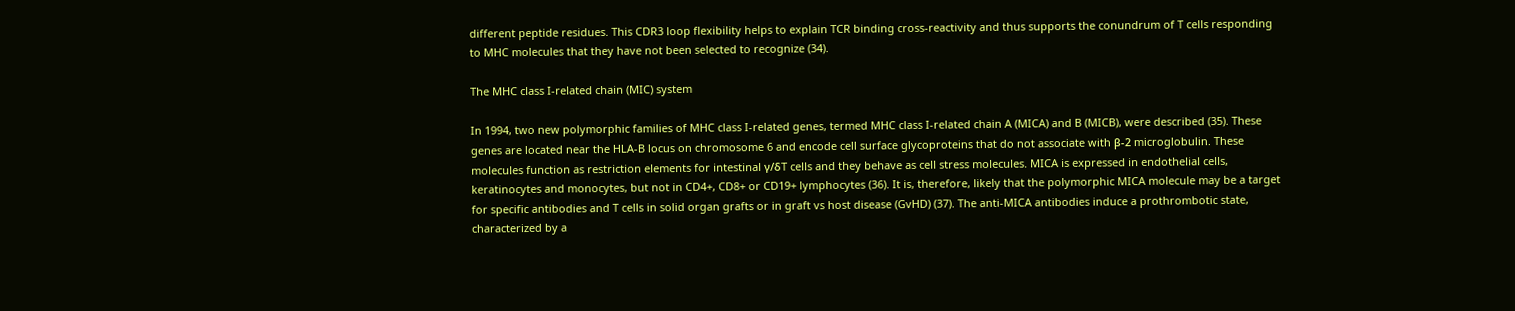different peptide residues. This CDR3 loop flexibility helps to explain TCR binding cross-reactivity and thus supports the conundrum of T cells responding to MHC molecules that they have not been selected to recognize (34).

The MHC class I-related chain (MIC) system

In 1994, two new polymorphic families of MHC class I-related genes, termed MHC class I-related chain A (MICA) and B (MICB), were described (35). These genes are located near the HLA-B locus on chromosome 6 and encode cell surface glycoproteins that do not associate with β-2 microglobulin. These molecules function as restriction elements for intestinal γ/δT cells and they behave as cell stress molecules. MICA is expressed in endothelial cells, keratinocytes and monocytes, but not in CD4+, CD8+ or CD19+ lymphocytes (36). It is, therefore, likely that the polymorphic MICA molecule may be a target for specific antibodies and T cells in solid organ grafts or in graft vs host disease (GvHD) (37). The anti-MICA antibodies induce a prothrombotic state, characterized by a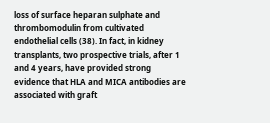loss of surface heparan sulphate and thrombomodulin from cultivated endothelial cells (38). In fact, in kidney transplants, two prospective trials, after 1 and 4 years, have provided strong evidence that HLA and MICA antibodies are associated with graft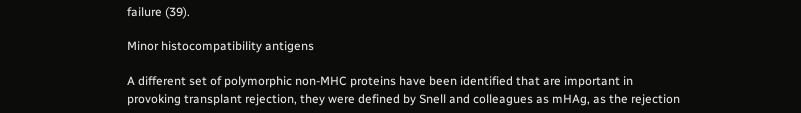failure (39).

Minor histocompatibility antigens

A different set of polymorphic non-MHC proteins have been identified that are important in provoking transplant rejection, they were defined by Snell and colleagues as mHAg, as the rejection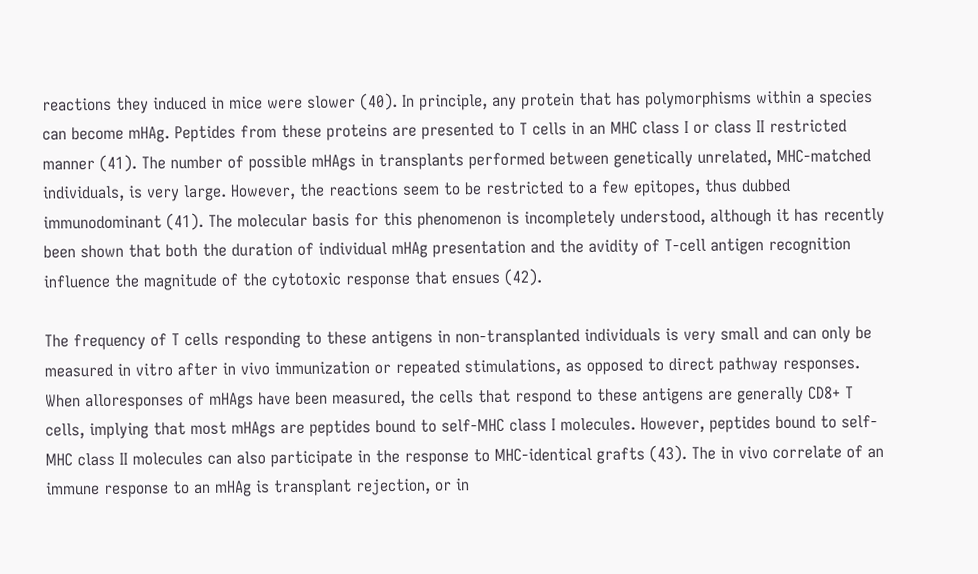reactions they induced in mice were slower (40). In principle, any protein that has polymorphisms within a species can become mHAg. Peptides from these proteins are presented to T cells in an MHC class I or class II restricted manner (41). The number of possible mHAgs in transplants performed between genetically unrelated, MHC-matched individuals, is very large. However, the reactions seem to be restricted to a few epitopes, thus dubbed immunodominant (41). The molecular basis for this phenomenon is incompletely understood, although it has recently been shown that both the duration of individual mHAg presentation and the avidity of T-cell antigen recognition influence the magnitude of the cytotoxic response that ensues (42).

The frequency of T cells responding to these antigens in non-transplanted individuals is very small and can only be measured in vitro after in vivo immunization or repeated stimulations, as opposed to direct pathway responses. When alloresponses of mHAgs have been measured, the cells that respond to these antigens are generally CD8+ T cells, implying that most mHAgs are peptides bound to self-MHC class I molecules. However, peptides bound to self-MHC class II molecules can also participate in the response to MHC-identical grafts (43). The in vivo correlate of an immune response to an mHAg is transplant rejection, or in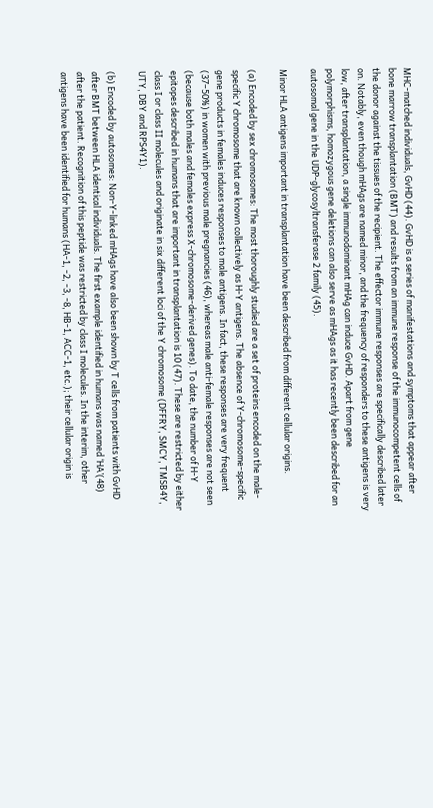MHC-matched individuals, GvHD (44). GvHD is a series of manifestations and symptoms that appear after bone marrow transplantation (BMT) and results from an immune response of the immunocompetent cells of the donor against the tissues of the recipient. The effector immune responses are specifically described later on. Notably, even though mHAgs are named minor, and the frequency of responders to these antigens is very low, after transplantation, a single immunodominant mHAg can induce GvHD. Apart from gene polymorphisms, homozygous gene deletions can also serve as mHAgs as it has recently been described for an autosomal gene in the UDP-glycosyltransferase 2 family (45).

Minor HLA antigens important in transplantation have been described from different cellular origins.

(a) Encoded by sex chromosomes: The most thoroughly studied are a set of proteins encoded on the male-specific Y chromosome that are known collectively as H-Y antigens. The absence of Y-chromosome-specific gene products in females induces responses to male antigens. In fact, these responses are very frequent (37–50%) in women with previous male pregnancies (46), whereas male anti-female responses are not seen (because both males and females express X-chromosome-derived genes). To date, the number of H-Y epitopes described in humans that are important in transplantation is 10 (47). These are restricted by either class I or class II molecules and originate in six different loci of the Y chromosome (DFFRY, SMCY, TMSB4Y, UTY, DBY and RPS4Y1).

(b) Encoded by autosomes: Non-Y-linked mHAgs have also been shown by T cells from patients with GvHD after BMT between HLA identical individuals. The first example identified in humans was named ‘HA’(48) after the patient. Recognition of this peptide was restricted by class I molecules. In the interim, other antigens have been identified for humans (HA-1, -2, -3, -8, HB-1, ACC-1, etc.); their cellular origin is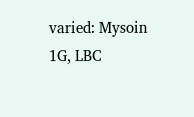varied: Mysoin 1G, LBC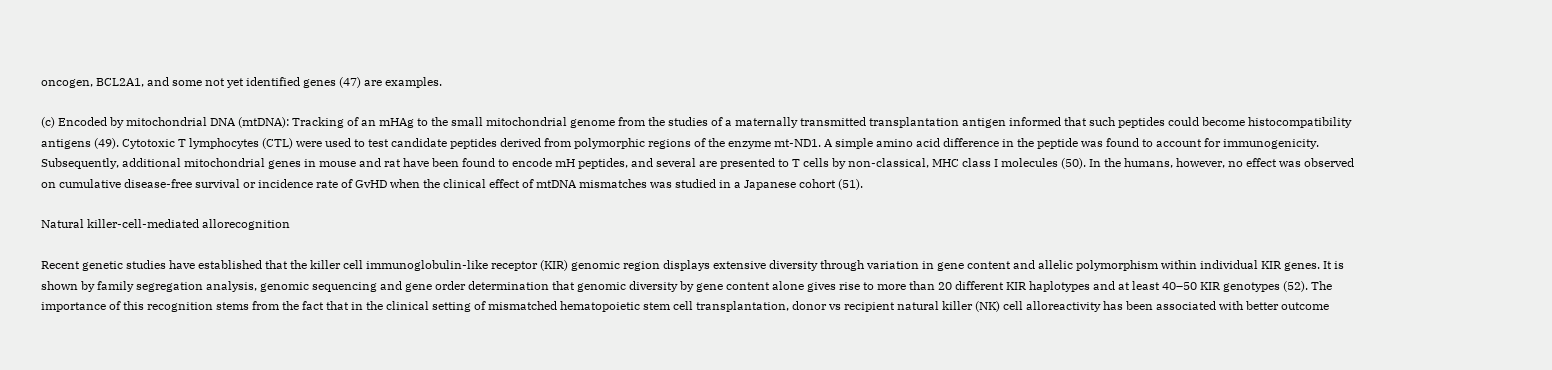oncogen, BCL2A1, and some not yet identified genes (47) are examples.

(c) Encoded by mitochondrial DNA (mtDNA): Tracking of an mHAg to the small mitochondrial genome from the studies of a maternally transmitted transplantation antigen informed that such peptides could become histocompatibility antigens (49). Cytotoxic T lymphocytes (CTL) were used to test candidate peptides derived from polymorphic regions of the enzyme mt-ND1. A simple amino acid difference in the peptide was found to account for immunogenicity. Subsequently, additional mitochondrial genes in mouse and rat have been found to encode mH peptides, and several are presented to T cells by non-classical, MHC class I molecules (50). In the humans, however, no effect was observed on cumulative disease-free survival or incidence rate of GvHD when the clinical effect of mtDNA mismatches was studied in a Japanese cohort (51).

Natural killer-cell-mediated allorecognition

Recent genetic studies have established that the killer cell immunoglobulin-like receptor (KIR) genomic region displays extensive diversity through variation in gene content and allelic polymorphism within individual KIR genes. It is shown by family segregation analysis, genomic sequencing and gene order determination that genomic diversity by gene content alone gives rise to more than 20 different KIR haplotypes and at least 40–50 KIR genotypes (52). The importance of this recognition stems from the fact that in the clinical setting of mismatched hematopoietic stem cell transplantation, donor vs recipient natural killer (NK) cell alloreactivity has been associated with better outcome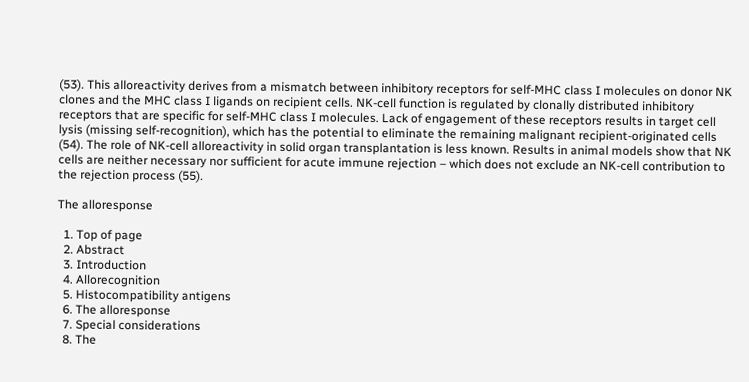(53). This alloreactivity derives from a mismatch between inhibitory receptors for self-MHC class I molecules on donor NK clones and the MHC class I ligands on recipient cells. NK-cell function is regulated by clonally distributed inhibitory receptors that are specific for self-MHC class I molecules. Lack of engagement of these receptors results in target cell lysis (missing self-recognition), which has the potential to eliminate the remaining malignant recipient-originated cells (54). The role of NK-cell alloreactivity in solid organ transplantation is less known. Results in animal models show that NK cells are neither necessary nor sufficient for acute immune rejection – which does not exclude an NK-cell contribution to the rejection process (55).

The alloresponse

  1. Top of page
  2. Abstract
  3. Introduction
  4. Allorecognition
  5. Histocompatibility antigens
  6. The alloresponse
  7. Special considerations
  8. The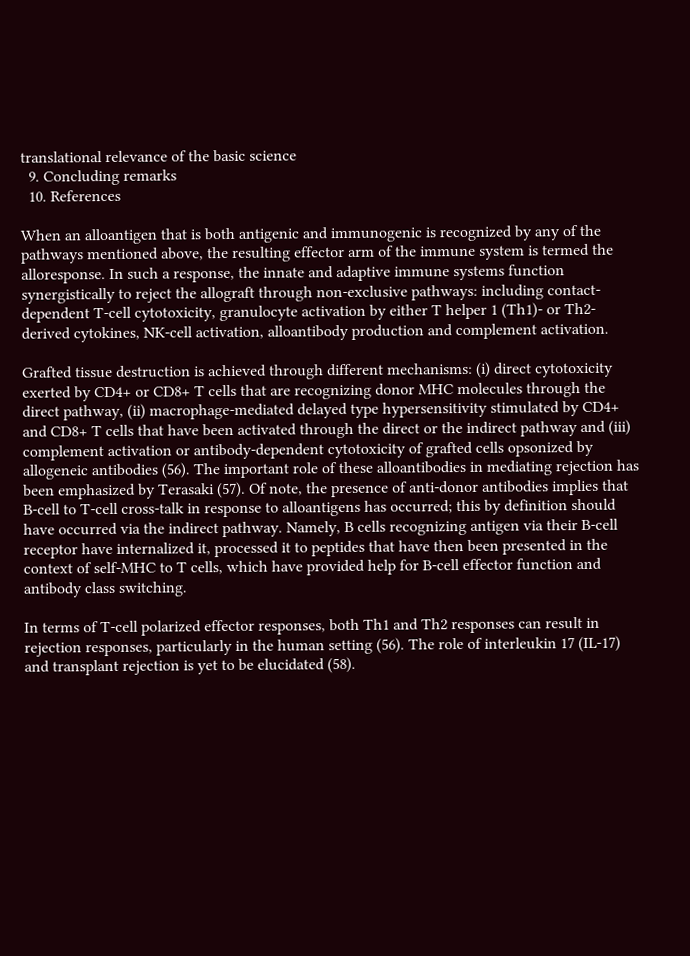translational relevance of the basic science
  9. Concluding remarks
  10. References

When an alloantigen that is both antigenic and immunogenic is recognized by any of the pathways mentioned above, the resulting effector arm of the immune system is termed the alloresponse. In such a response, the innate and adaptive immune systems function synergistically to reject the allograft through non-exclusive pathways: including contact-dependent T-cell cytotoxicity, granulocyte activation by either T helper 1 (Th1)- or Th2-derived cytokines, NK-cell activation, alloantibody production and complement activation.

Grafted tissue destruction is achieved through different mechanisms: (i) direct cytotoxicity exerted by CD4+ or CD8+ T cells that are recognizing donor MHC molecules through the direct pathway, (ii) macrophage-mediated delayed type hypersensitivity stimulated by CD4+ and CD8+ T cells that have been activated through the direct or the indirect pathway and (iii) complement activation or antibody-dependent cytotoxicity of grafted cells opsonized by allogeneic antibodies (56). The important role of these alloantibodies in mediating rejection has been emphasized by Terasaki (57). Of note, the presence of anti-donor antibodies implies that B-cell to T-cell cross-talk in response to alloantigens has occurred; this by definition should have occurred via the indirect pathway. Namely, B cells recognizing antigen via their B-cell receptor have internalized it, processed it to peptides that have then been presented in the context of self-MHC to T cells, which have provided help for B-cell effector function and antibody class switching.

In terms of T-cell polarized effector responses, both Th1 and Th2 responses can result in rejection responses, particularly in the human setting (56). The role of interleukin 17 (IL-17) and transplant rejection is yet to be elucidated (58).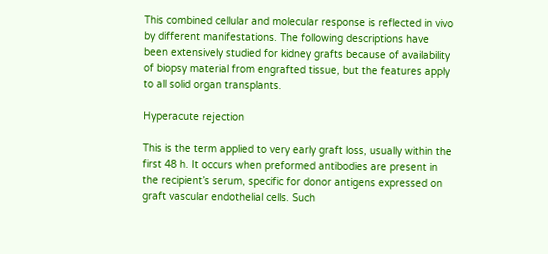This combined cellular and molecular response is reflected in vivo by different manifestations. The following descriptions have been extensively studied for kidney grafts because of availability of biopsy material from engrafted tissue, but the features apply to all solid organ transplants.

Hyperacute rejection

This is the term applied to very early graft loss, usually within the first 48 h. It occurs when preformed antibodies are present in the recipient’s serum, specific for donor antigens expressed on graft vascular endothelial cells. Such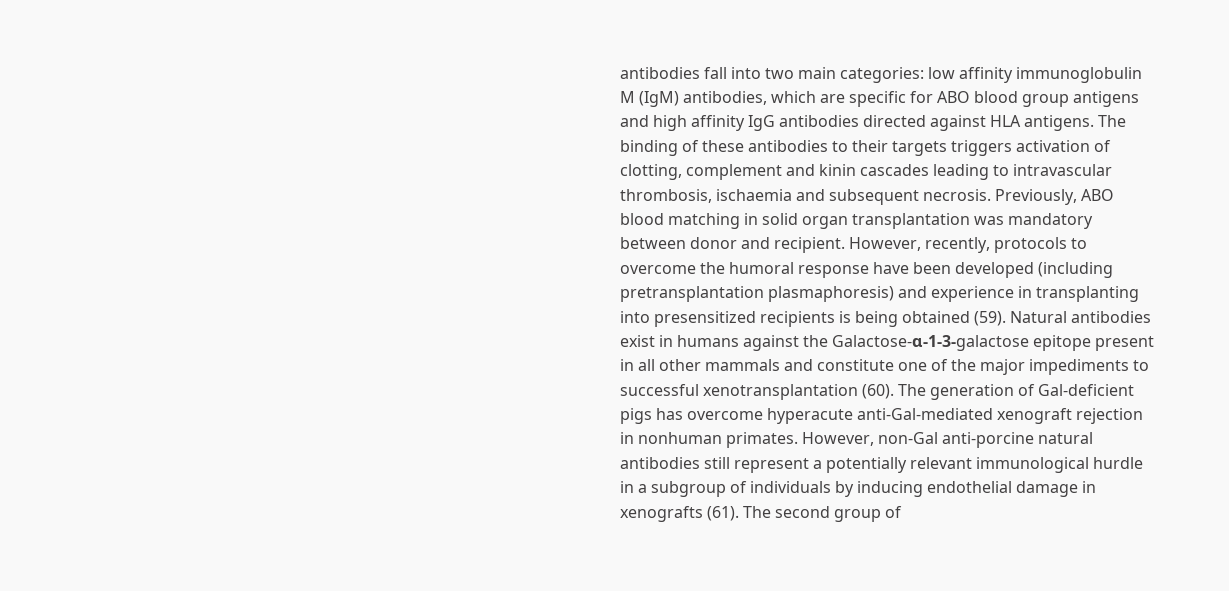antibodies fall into two main categories: low affinity immunoglobulin M (IgM) antibodies, which are specific for ABO blood group antigens and high affinity IgG antibodies directed against HLA antigens. The binding of these antibodies to their targets triggers activation of clotting, complement and kinin cascades leading to intravascular thrombosis, ischaemia and subsequent necrosis. Previously, ABO blood matching in solid organ transplantation was mandatory between donor and recipient. However, recently, protocols to overcome the humoral response have been developed (including pretransplantation plasmaphoresis) and experience in transplanting into presensitized recipients is being obtained (59). Natural antibodies exist in humans against the Galactose-α-1-3-galactose epitope present in all other mammals and constitute one of the major impediments to successful xenotransplantation (60). The generation of Gal-deficient pigs has overcome hyperacute anti-Gal-mediated xenograft rejection in nonhuman primates. However, non-Gal anti-porcine natural antibodies still represent a potentially relevant immunological hurdle in a subgroup of individuals by inducing endothelial damage in xenografts (61). The second group of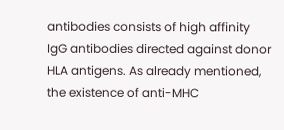antibodies consists of high affinity IgG antibodies directed against donor HLA antigens. As already mentioned, the existence of anti-MHC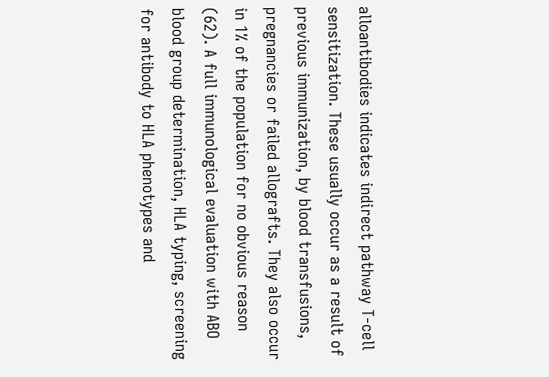alloantibodies indicates indirect pathway T-cell sensitization. These usually occur as a result of previous immunization, by blood transfusions, pregnancies or failed allografts. They also occur in 1% of the population for no obvious reason (62). A full immunological evaluation with ABO blood group determination, HLA typing, screening for antibody to HLA phenotypes and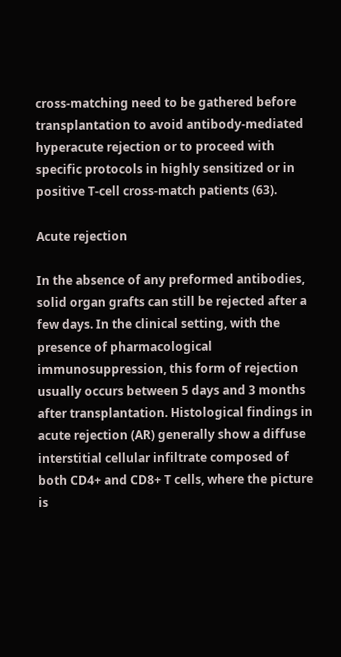cross-matching need to be gathered before transplantation to avoid antibody-mediated hyperacute rejection or to proceed with specific protocols in highly sensitized or in positive T-cell cross-match patients (63).

Acute rejection

In the absence of any preformed antibodies, solid organ grafts can still be rejected after a few days. In the clinical setting, with the presence of pharmacological immunosuppression, this form of rejection usually occurs between 5 days and 3 months after transplantation. Histological findings in acute rejection (AR) generally show a diffuse interstitial cellular infiltrate composed of both CD4+ and CD8+ T cells, where the picture is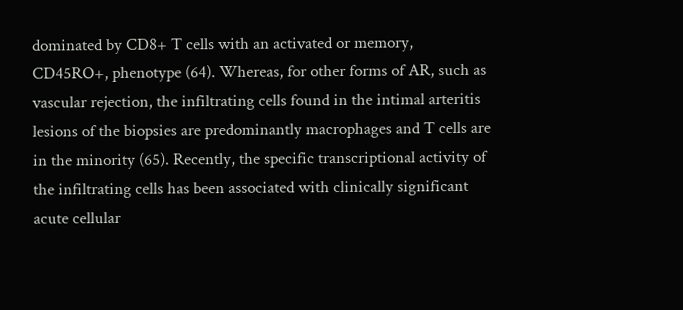dominated by CD8+ T cells with an activated or memory, CD45RO+, phenotype (64). Whereas, for other forms of AR, such as vascular rejection, the infiltrating cells found in the intimal arteritis lesions of the biopsies are predominantly macrophages and T cells are in the minority (65). Recently, the specific transcriptional activity of the infiltrating cells has been associated with clinically significant acute cellular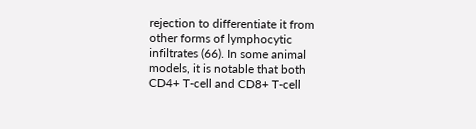rejection to differentiate it from other forms of lymphocytic infiltrates (66). In some animal models, it is notable that both CD4+ T-cell and CD8+ T-cell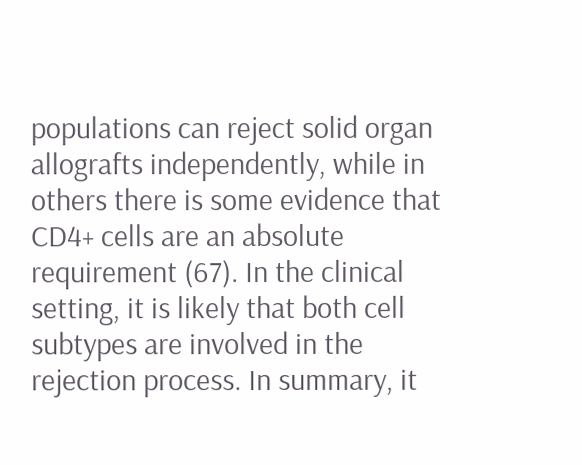populations can reject solid organ allografts independently, while in others there is some evidence that CD4+ cells are an absolute requirement (67). In the clinical setting, it is likely that both cell subtypes are involved in the rejection process. In summary, it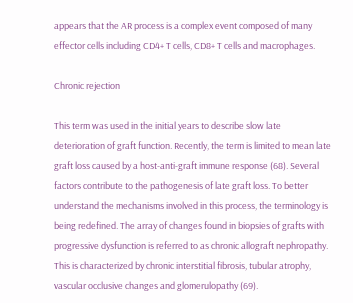appears that the AR process is a complex event composed of many effector cells including CD4+ T cells, CD8+ T cells and macrophages.

Chronic rejection

This term was used in the initial years to describe slow late deterioration of graft function. Recently, the term is limited to mean late graft loss caused by a host-anti-graft immune response (68). Several factors contribute to the pathogenesis of late graft loss. To better understand the mechanisms involved in this process, the terminology is being redefined. The array of changes found in biopsies of grafts with progressive dysfunction is referred to as chronic allograft nephropathy. This is characterized by chronic interstitial fibrosis, tubular atrophy, vascular occlusive changes and glomerulopathy (69).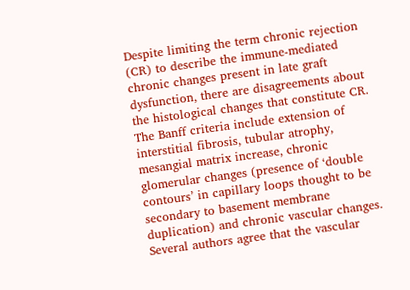Despite limiting the term chronic rejection (CR) to describe the immune-mediated chronic changes present in late graft dysfunction, there are disagreements about the histological changes that constitute CR. The Banff criteria include extension of interstitial fibrosis, tubular atrophy, mesangial matrix increase, chronic glomerular changes (presence of ‘double contours’ in capillary loops thought to be secondary to basement membrane duplication) and chronic vascular changes. Several authors agree that the vascular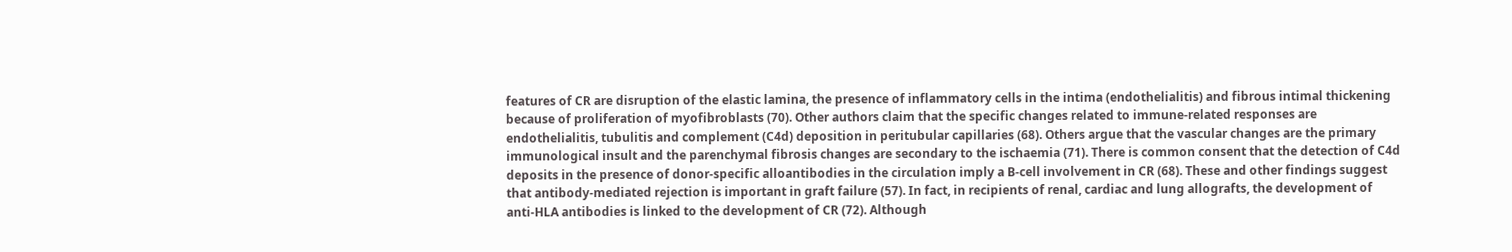features of CR are disruption of the elastic lamina, the presence of inflammatory cells in the intima (endothelialitis) and fibrous intimal thickening because of proliferation of myofibroblasts (70). Other authors claim that the specific changes related to immune-related responses are endothelialitis, tubulitis and complement (C4d) deposition in peritubular capillaries (68). Others argue that the vascular changes are the primary immunological insult and the parenchymal fibrosis changes are secondary to the ischaemia (71). There is common consent that the detection of C4d deposits in the presence of donor-specific alloantibodies in the circulation imply a B-cell involvement in CR (68). These and other findings suggest that antibody-mediated rejection is important in graft failure (57). In fact, in recipients of renal, cardiac and lung allografts, the development of anti-HLA antibodies is linked to the development of CR (72). Although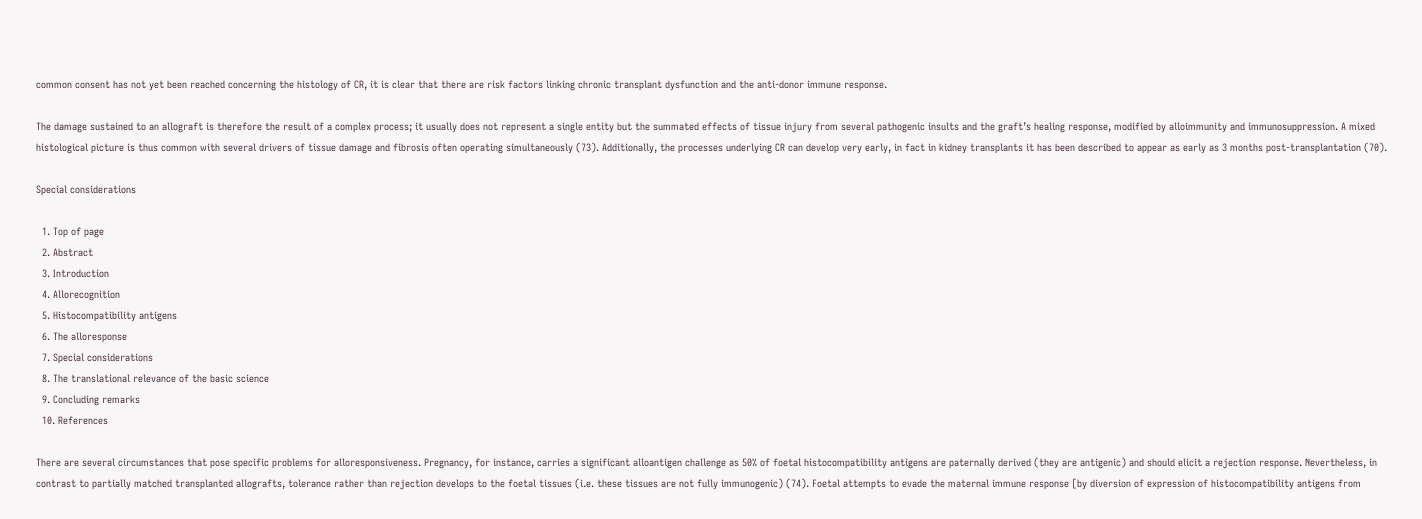common consent has not yet been reached concerning the histology of CR, it is clear that there are risk factors linking chronic transplant dysfunction and the anti-donor immune response.

The damage sustained to an allograft is therefore the result of a complex process; it usually does not represent a single entity but the summated effects of tissue injury from several pathogenic insults and the graft’s healing response, modified by alloimmunity and immunosuppression. A mixed histological picture is thus common with several drivers of tissue damage and fibrosis often operating simultaneously (73). Additionally, the processes underlying CR can develop very early, in fact in kidney transplants it has been described to appear as early as 3 months post-transplantation (70).

Special considerations

  1. Top of page
  2. Abstract
  3. Introduction
  4. Allorecognition
  5. Histocompatibility antigens
  6. The alloresponse
  7. Special considerations
  8. The translational relevance of the basic science
  9. Concluding remarks
  10. References

There are several circumstances that pose specific problems for alloresponsiveness. Pregnancy, for instance, carries a significant alloantigen challenge as 50% of foetal histocompatibility antigens are paternally derived (they are antigenic) and should elicit a rejection response. Nevertheless, in contrast to partially matched transplanted allografts, tolerance rather than rejection develops to the foetal tissues (i.e. these tissues are not fully immunogenic) (74). Foetal attempts to evade the maternal immune response [by diversion of expression of histocompatibility antigens from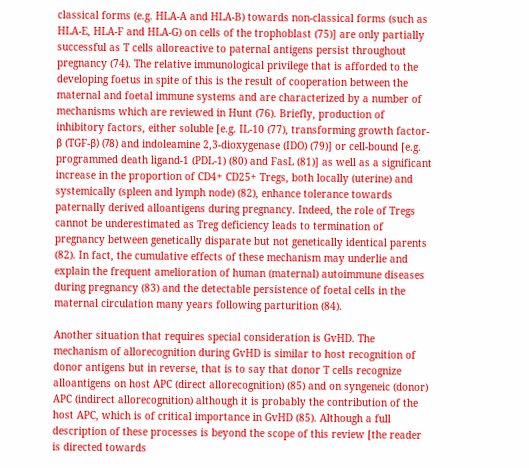classical forms (e.g. HLA-A and HLA-B) towards non-classical forms (such as HLA-E, HLA-F and HLA-G) on cells of the trophoblast (75)] are only partially successful as T cells alloreactive to paternal antigens persist throughout pregnancy (74). The relative immunological privilege that is afforded to the developing foetus in spite of this is the result of cooperation between the maternal and foetal immune systems and are characterized by a number of mechanisms which are reviewed in Hunt (76). Briefly, production of inhibitory factors, either soluble [e.g. IL-10 (77), transforming growth factor-β (TGF-β) (78) and indoleamine 2,3-dioxygenase (IDO) (79)] or cell-bound [e.g. programmed death ligand-1 (PDL-1) (80) and FasL (81)] as well as a significant increase in the proportion of CD4+ CD25+ Tregs, both locally (uterine) and systemically (spleen and lymph node) (82), enhance tolerance towards paternally derived alloantigens during pregnancy. Indeed, the role of Tregs cannot be underestimated as Treg deficiency leads to termination of pregnancy between genetically disparate but not genetically identical parents (82). In fact, the cumulative effects of these mechanism may underlie and explain the frequent amelioration of human (maternal) autoimmune diseases during pregnancy (83) and the detectable persistence of foetal cells in the maternal circulation many years following parturition (84).

Another situation that requires special consideration is GvHD. The mechanism of allorecognition during GvHD is similar to host recognition of donor antigens but in reverse, that is to say that donor T cells recognize alloantigens on host APC (direct allorecognition) (85) and on syngeneic (donor) APC (indirect allorecognition) although it is probably the contribution of the host APC, which is of critical importance in GvHD (85). Although a full description of these processes is beyond the scope of this review [the reader is directed towards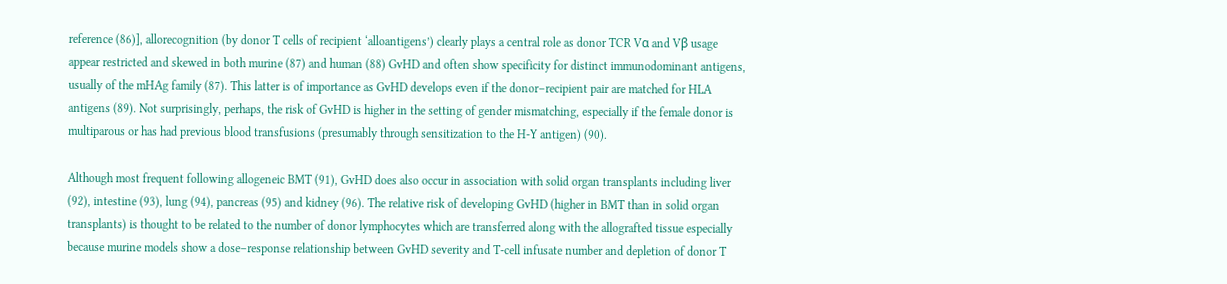reference (86)], allorecognition (by donor T cells of recipient ‘alloantigens’) clearly plays a central role as donor TCR Vα and Vβ usage appear restricted and skewed in both murine (87) and human (88) GvHD and often show specificity for distinct immunodominant antigens, usually of the mHAg family (87). This latter is of importance as GvHD develops even if the donor–recipient pair are matched for HLA antigens (89). Not surprisingly, perhaps, the risk of GvHD is higher in the setting of gender mismatching, especially if the female donor is multiparous or has had previous blood transfusions (presumably through sensitization to the H-Y antigen) (90).

Although most frequent following allogeneic BMT (91), GvHD does also occur in association with solid organ transplants including liver (92), intestine (93), lung (94), pancreas (95) and kidney (96). The relative risk of developing GvHD (higher in BMT than in solid organ transplants) is thought to be related to the number of donor lymphocytes which are transferred along with the allografted tissue especially because murine models show a dose–response relationship between GvHD severity and T-cell infusate number and depletion of donor T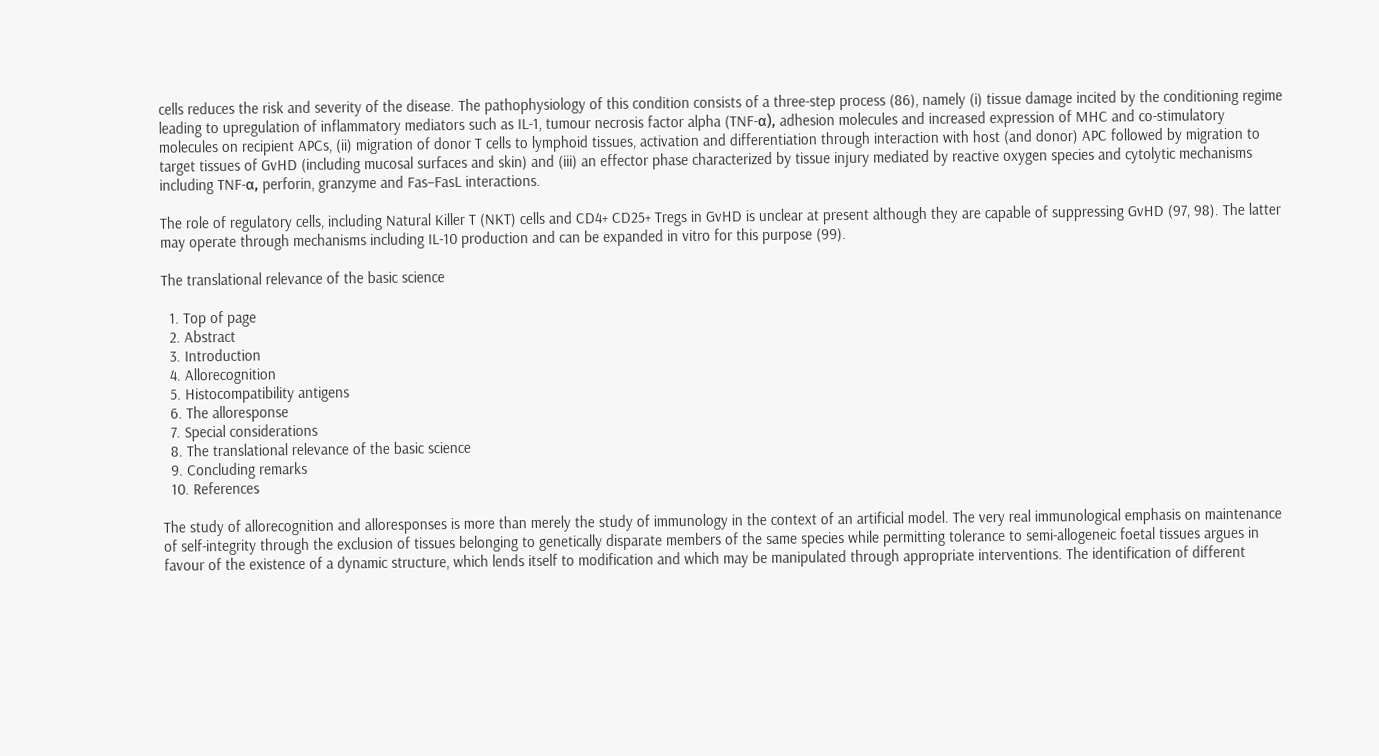cells reduces the risk and severity of the disease. The pathophysiology of this condition consists of a three-step process (86), namely (i) tissue damage incited by the conditioning regime leading to upregulation of inflammatory mediators such as IL-1, tumour necrosis factor alpha (TNF-α), adhesion molecules and increased expression of MHC and co-stimulatory molecules on recipient APCs, (ii) migration of donor T cells to lymphoid tissues, activation and differentiation through interaction with host (and donor) APC followed by migration to target tissues of GvHD (including mucosal surfaces and skin) and (iii) an effector phase characterized by tissue injury mediated by reactive oxygen species and cytolytic mechanisms including TNF-α, perforin, granzyme and Fas–FasL interactions.

The role of regulatory cells, including Natural Killer T (NKT) cells and CD4+ CD25+ Tregs in GvHD is unclear at present although they are capable of suppressing GvHD (97, 98). The latter may operate through mechanisms including IL-10 production and can be expanded in vitro for this purpose (99).

The translational relevance of the basic science

  1. Top of page
  2. Abstract
  3. Introduction
  4. Allorecognition
  5. Histocompatibility antigens
  6. The alloresponse
  7. Special considerations
  8. The translational relevance of the basic science
  9. Concluding remarks
  10. References

The study of allorecognition and alloresponses is more than merely the study of immunology in the context of an artificial model. The very real immunological emphasis on maintenance of self-integrity through the exclusion of tissues belonging to genetically disparate members of the same species while permitting tolerance to semi-allogeneic foetal tissues argues in favour of the existence of a dynamic structure, which lends itself to modification and which may be manipulated through appropriate interventions. The identification of different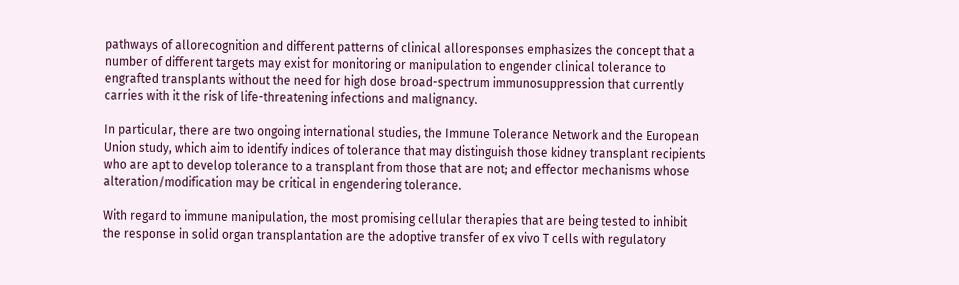pathways of allorecognition and different patterns of clinical alloresponses emphasizes the concept that a number of different targets may exist for monitoring or manipulation to engender clinical tolerance to engrafted transplants without the need for high dose broad-spectrum immunosuppression that currently carries with it the risk of life-threatening infections and malignancy.

In particular, there are two ongoing international studies, the Immune Tolerance Network and the European Union study, which aim to identify indices of tolerance that may distinguish those kidney transplant recipients who are apt to develop tolerance to a transplant from those that are not; and effector mechanisms whose alteration/modification may be critical in engendering tolerance.

With regard to immune manipulation, the most promising cellular therapies that are being tested to inhibit the response in solid organ transplantation are the adoptive transfer of ex vivo T cells with regulatory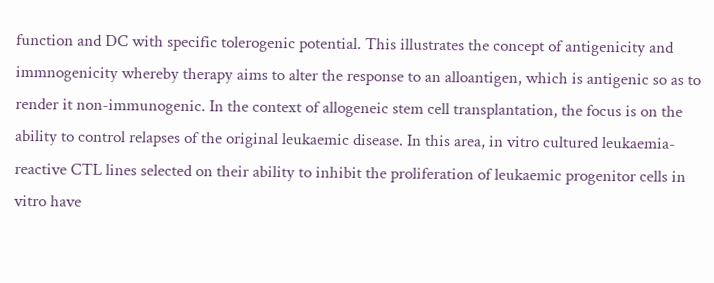function and DC with specific tolerogenic potential. This illustrates the concept of antigenicity and immnogenicity whereby therapy aims to alter the response to an alloantigen, which is antigenic so as to render it non-immunogenic. In the context of allogeneic stem cell transplantation, the focus is on the ability to control relapses of the original leukaemic disease. In this area, in vitro cultured leukaemia-reactive CTL lines selected on their ability to inhibit the proliferation of leukaemic progenitor cells in vitro have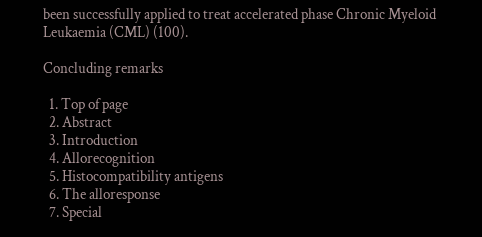been successfully applied to treat accelerated phase Chronic Myeloid Leukaemia (CML) (100).

Concluding remarks

  1. Top of page
  2. Abstract
  3. Introduction
  4. Allorecognition
  5. Histocompatibility antigens
  6. The alloresponse
  7. Special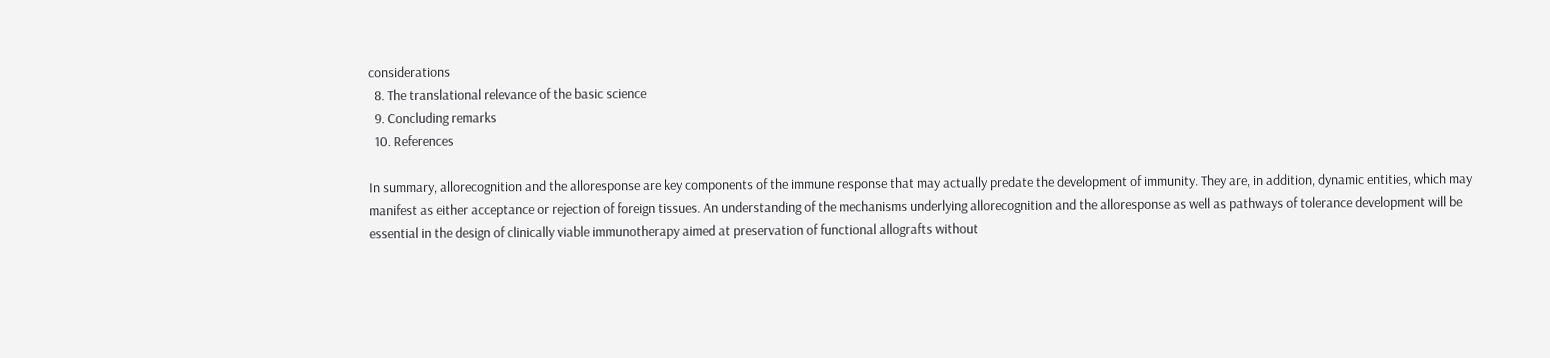considerations
  8. The translational relevance of the basic science
  9. Concluding remarks
  10. References

In summary, allorecognition and the alloresponse are key components of the immune response that may actually predate the development of immunity. They are, in addition, dynamic entities, which may manifest as either acceptance or rejection of foreign tissues. An understanding of the mechanisms underlying allorecognition and the alloresponse as well as pathways of tolerance development will be essential in the design of clinically viable immunotherapy aimed at preservation of functional allografts without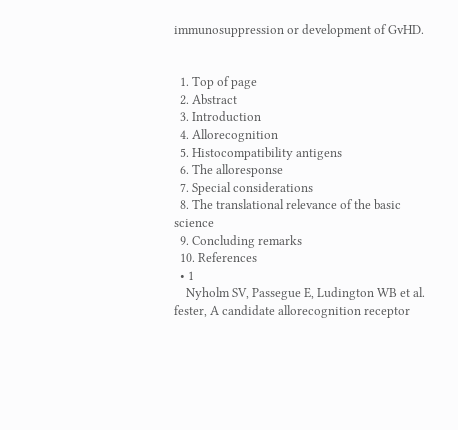immunosuppression or development of GvHD.


  1. Top of page
  2. Abstract
  3. Introduction
  4. Allorecognition
  5. Histocompatibility antigens
  6. The alloresponse
  7. Special considerations
  8. The translational relevance of the basic science
  9. Concluding remarks
  10. References
  • 1
    Nyholm SV, Passegue E, Ludington WB et al. fester, A candidate allorecognition receptor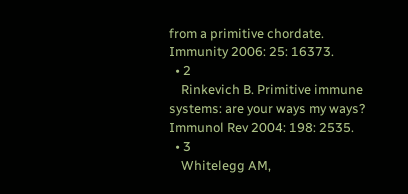from a primitive chordate. Immunity 2006: 25: 16373.
  • 2
    Rinkevich B. Primitive immune systems: are your ways my ways? Immunol Rev 2004: 198: 2535.
  • 3
    Whitelegg AM,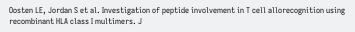Oosten LE, Jordan S et al. Investigation of peptide involvement in T cell allorecognition using recombinant HLA class I multimers. J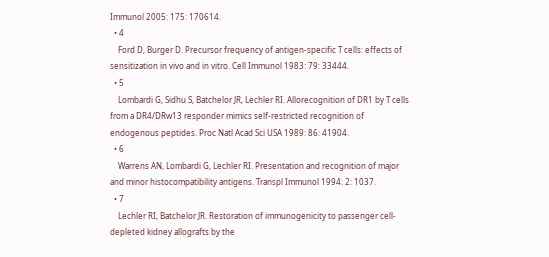Immunol 2005: 175: 170614.
  • 4
    Ford D, Burger D. Precursor frequency of antigen-specific T cells: effects of sensitization in vivo and in vitro. Cell Immunol 1983: 79: 33444.
  • 5
    Lombardi G, Sidhu S, Batchelor JR, Lechler RI. Allorecognition of DR1 by T cells from a DR4/DRw13 responder mimics self-restricted recognition of endogenous peptides. Proc Natl Acad Sci USA 1989: 86: 41904.
  • 6
    Warrens AN, Lombardi G, Lechler RI. Presentation and recognition of major and minor histocompatibility antigens. Transpl Immunol 1994: 2: 1037.
  • 7
    Lechler RI, Batchelor JR. Restoration of immunogenicity to passenger cell-depleted kidney allografts by the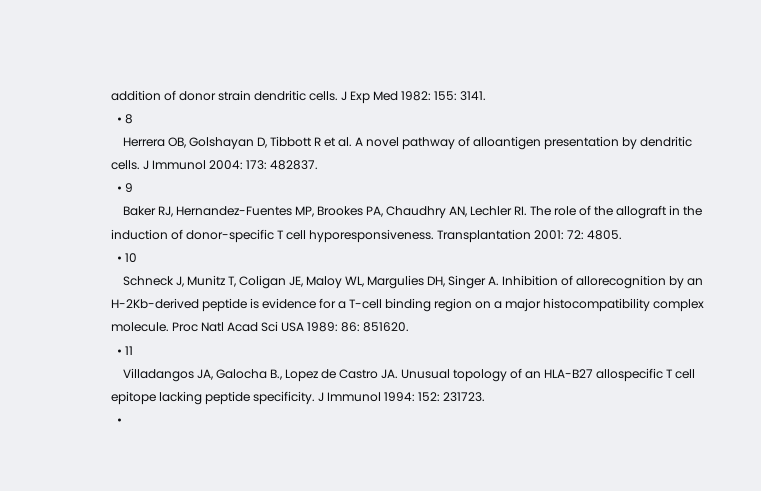addition of donor strain dendritic cells. J Exp Med 1982: 155: 3141.
  • 8
    Herrera OB, Golshayan D, Tibbott R et al. A novel pathway of alloantigen presentation by dendritic cells. J Immunol 2004: 173: 482837.
  • 9
    Baker RJ, Hernandez-Fuentes MP, Brookes PA, Chaudhry AN, Lechler RI. The role of the allograft in the induction of donor-specific T cell hyporesponsiveness. Transplantation 2001: 72: 4805.
  • 10
    Schneck J, Munitz T, Coligan JE, Maloy WL, Margulies DH, Singer A. Inhibition of allorecognition by an H-2Kb-derived peptide is evidence for a T-cell binding region on a major histocompatibility complex molecule. Proc Natl Acad Sci USA 1989: 86: 851620.
  • 11
    Villadangos JA, Galocha B., Lopez de Castro JA. Unusual topology of an HLA-B27 allospecific T cell epitope lacking peptide specificity. J Immunol 1994: 152: 231723.
  •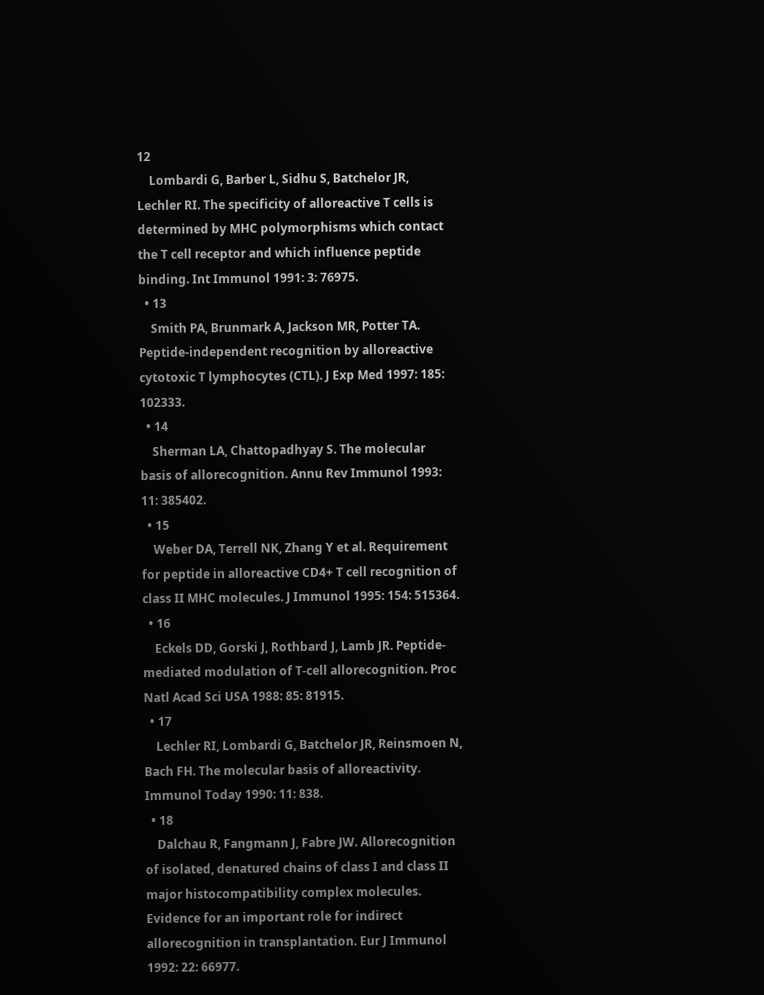12
    Lombardi G, Barber L, Sidhu S, Batchelor JR, Lechler RI. The specificity of alloreactive T cells is determined by MHC polymorphisms which contact the T cell receptor and which influence peptide binding. Int Immunol 1991: 3: 76975.
  • 13
    Smith PA, Brunmark A, Jackson MR, Potter TA. Peptide-independent recognition by alloreactive cytotoxic T lymphocytes (CTL). J Exp Med 1997: 185: 102333.
  • 14
    Sherman LA, Chattopadhyay S. The molecular basis of allorecognition. Annu Rev Immunol 1993: 11: 385402.
  • 15
    Weber DA, Terrell NK, Zhang Y et al. Requirement for peptide in alloreactive CD4+ T cell recognition of class II MHC molecules. J Immunol 1995: 154: 515364.
  • 16
    Eckels DD, Gorski J, Rothbard J, Lamb JR. Peptide-mediated modulation of T-cell allorecognition. Proc Natl Acad Sci USA 1988: 85: 81915.
  • 17
    Lechler RI, Lombardi G, Batchelor JR, Reinsmoen N, Bach FH. The molecular basis of alloreactivity. Immunol Today 1990: 11: 838.
  • 18
    Dalchau R, Fangmann J, Fabre JW. Allorecognition of isolated, denatured chains of class I and class II major histocompatibility complex molecules. Evidence for an important role for indirect allorecognition in transplantation. Eur J Immunol 1992: 22: 66977.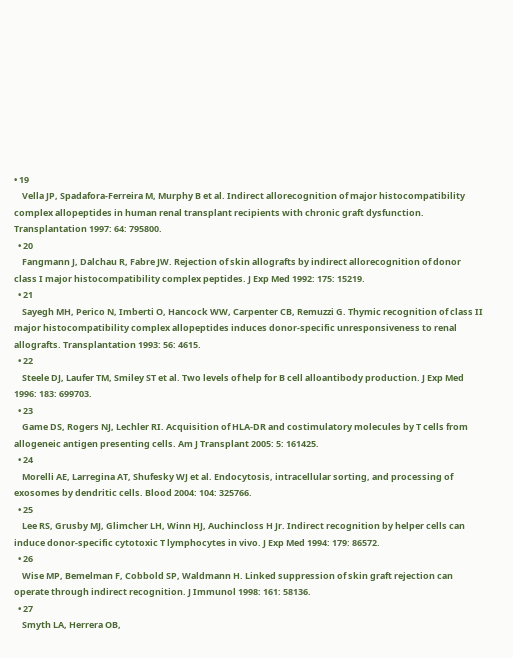• 19
    Vella JP, Spadafora-Ferreira M, Murphy B et al. Indirect allorecognition of major histocompatibility complex allopeptides in human renal transplant recipients with chronic graft dysfunction. Transplantation 1997: 64: 795800.
  • 20
    Fangmann J, Dalchau R, Fabre JW. Rejection of skin allografts by indirect allorecognition of donor class I major histocompatibility complex peptides. J Exp Med 1992: 175: 15219.
  • 21
    Sayegh MH, Perico N, Imberti O, Hancock WW, Carpenter CB, Remuzzi G. Thymic recognition of class II major histocompatibility complex allopeptides induces donor-specific unresponsiveness to renal allografts. Transplantation 1993: 56: 4615.
  • 22
    Steele DJ, Laufer TM, Smiley ST et al. Two levels of help for B cell alloantibody production. J Exp Med 1996: 183: 699703.
  • 23
    Game DS, Rogers NJ, Lechler RI. Acquisition of HLA-DR and costimulatory molecules by T cells from allogeneic antigen presenting cells. Am J Transplant 2005: 5: 161425.
  • 24
    Morelli AE, Larregina AT, Shufesky WJ et al. Endocytosis, intracellular sorting, and processing of exosomes by dendritic cells. Blood 2004: 104: 325766.
  • 25
    Lee RS, Grusby MJ, Glimcher LH, Winn HJ, Auchincloss H Jr. Indirect recognition by helper cells can induce donor-specific cytotoxic T lymphocytes in vivo. J Exp Med 1994: 179: 86572.
  • 26
    Wise MP, Bemelman F, Cobbold SP, Waldmann H. Linked suppression of skin graft rejection can operate through indirect recognition. J Immunol 1998: 161: 58136.
  • 27
    Smyth LA, Herrera OB,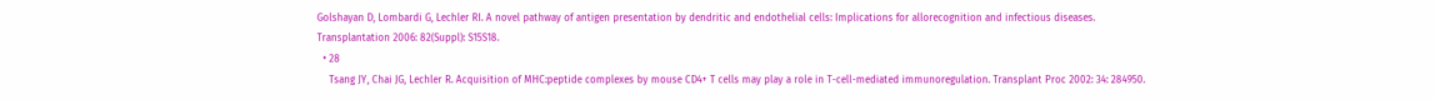Golshayan D, Lombardi G, Lechler RI. A novel pathway of antigen presentation by dendritic and endothelial cells: Implications for allorecognition and infectious diseases. Transplantation 2006: 82(Suppl): S15S18.
  • 28
    Tsang JY, Chai JG, Lechler R. Acquisition of MHC:peptide complexes by mouse CD4+ T cells may play a role in T-cell-mediated immunoregulation. Transplant Proc 2002: 34: 284950.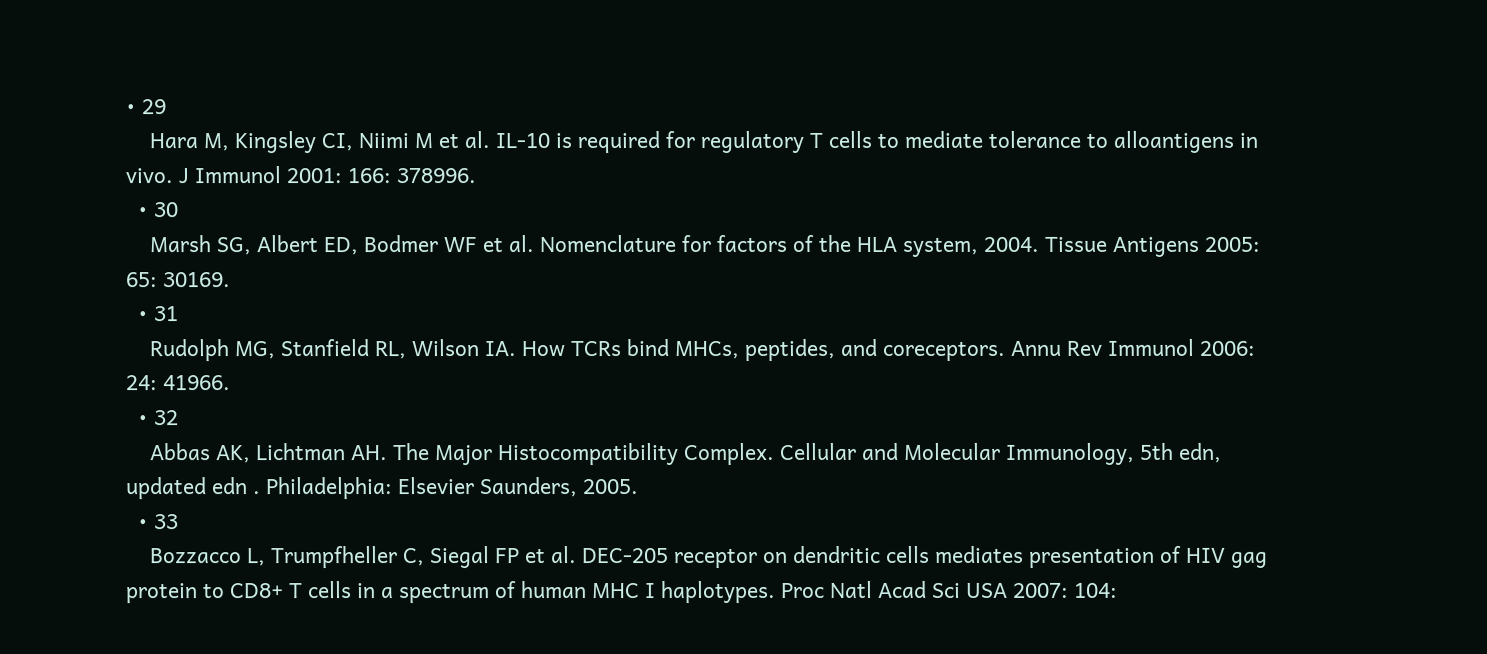• 29
    Hara M, Kingsley CI, Niimi M et al. IL-10 is required for regulatory T cells to mediate tolerance to alloantigens in vivo. J Immunol 2001: 166: 378996.
  • 30
    Marsh SG, Albert ED, Bodmer WF et al. Nomenclature for factors of the HLA system, 2004. Tissue Antigens 2005: 65: 30169.
  • 31
    Rudolph MG, Stanfield RL, Wilson IA. How TCRs bind MHCs, peptides, and coreceptors. Annu Rev Immunol 2006: 24: 41966.
  • 32
    Abbas AK, Lichtman AH. The Major Histocompatibility Complex. Cellular and Molecular Immunology, 5th edn, updated edn . Philadelphia: Elsevier Saunders, 2005.
  • 33
    Bozzacco L, Trumpfheller C, Siegal FP et al. DEC-205 receptor on dendritic cells mediates presentation of HIV gag protein to CD8+ T cells in a spectrum of human MHC I haplotypes. Proc Natl Acad Sci USA 2007: 104: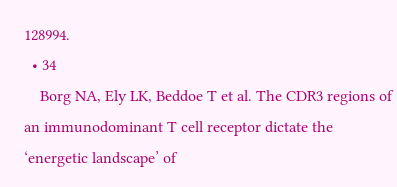128994.
  • 34
    Borg NA, Ely LK, Beddoe T et al. The CDR3 regions of an immunodominant T cell receptor dictate the ‘energetic landscape’ of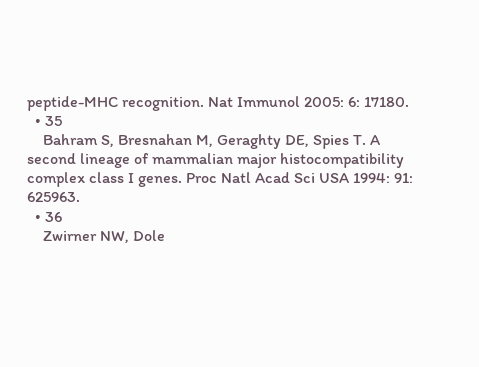peptide-MHC recognition. Nat Immunol 2005: 6: 17180.
  • 35
    Bahram S, Bresnahan M, Geraghty DE, Spies T. A second lineage of mammalian major histocompatibility complex class I genes. Proc Natl Acad Sci USA 1994: 91: 625963.
  • 36
    Zwirner NW, Dole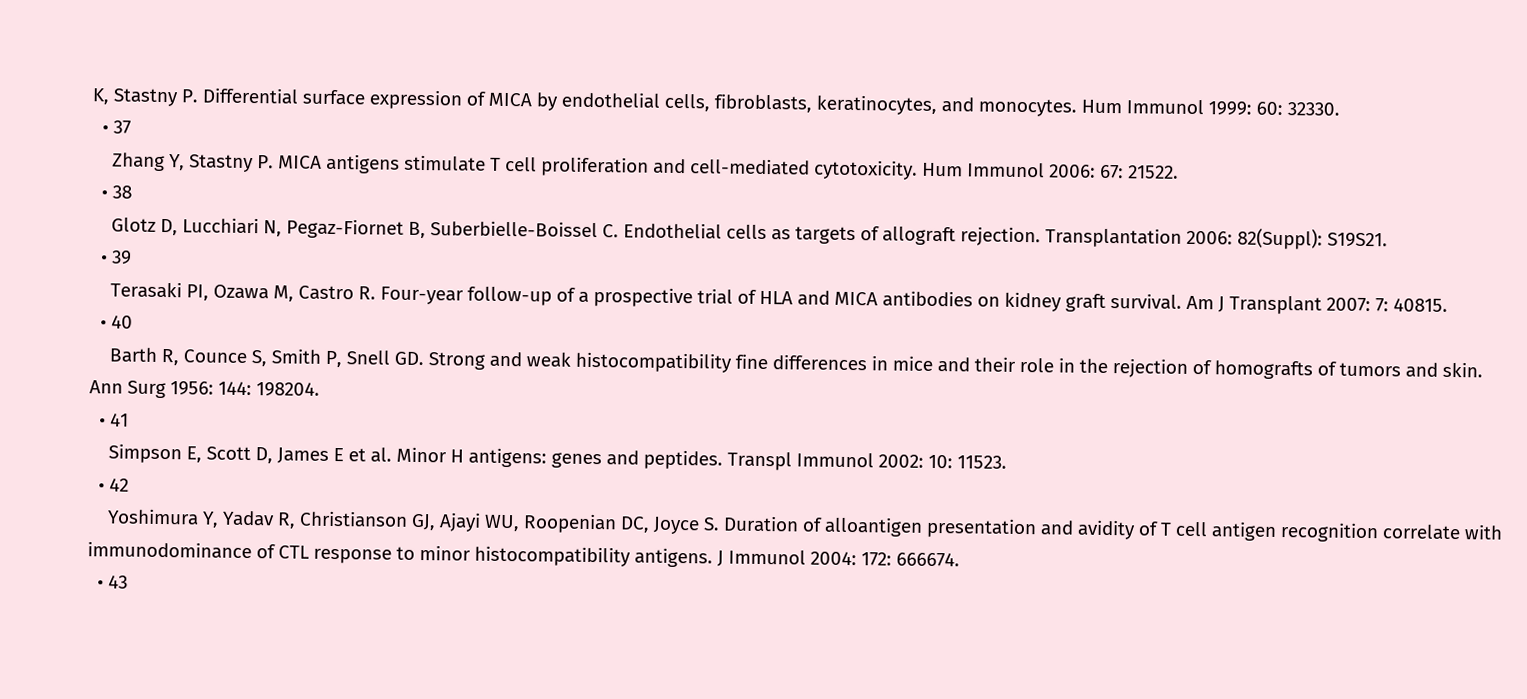K, Stastny P. Differential surface expression of MICA by endothelial cells, fibroblasts, keratinocytes, and monocytes. Hum Immunol 1999: 60: 32330.
  • 37
    Zhang Y, Stastny P. MICA antigens stimulate T cell proliferation and cell-mediated cytotoxicity. Hum Immunol 2006: 67: 21522.
  • 38
    Glotz D, Lucchiari N, Pegaz-Fiornet B, Suberbielle-Boissel C. Endothelial cells as targets of allograft rejection. Transplantation 2006: 82(Suppl): S19S21.
  • 39
    Terasaki PI, Ozawa M, Castro R. Four-year follow-up of a prospective trial of HLA and MICA antibodies on kidney graft survival. Am J Transplant 2007: 7: 40815.
  • 40
    Barth R, Counce S, Smith P, Snell GD. Strong and weak histocompatibility fine differences in mice and their role in the rejection of homografts of tumors and skin. Ann Surg 1956: 144: 198204.
  • 41
    Simpson E, Scott D, James E et al. Minor H antigens: genes and peptides. Transpl Immunol 2002: 10: 11523.
  • 42
    Yoshimura Y, Yadav R, Christianson GJ, Ajayi WU, Roopenian DC, Joyce S. Duration of alloantigen presentation and avidity of T cell antigen recognition correlate with immunodominance of CTL response to minor histocompatibility antigens. J Immunol 2004: 172: 666674.
  • 43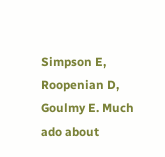Simpson E, Roopenian D, Goulmy E. Much ado about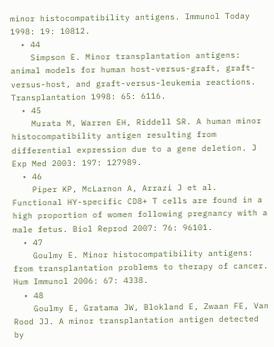minor histocompatibility antigens. Immunol Today 1998: 19: 10812.
  • 44
    Simpson E. Minor transplantation antigens: animal models for human host-versus-graft, graft-versus-host, and graft-versus-leukemia reactions. Transplantation 1998: 65: 6116.
  • 45
    Murata M, Warren EH, Riddell SR. A human minor histocompatibility antigen resulting from differential expression due to a gene deletion. J Exp Med 2003: 197: 127989.
  • 46
    Piper KP, McLarnon A, Arrazi J et al. Functional HY-specific CD8+ T cells are found in a high proportion of women following pregnancy with a male fetus. Biol Reprod 2007: 76: 96101.
  • 47
    Goulmy E. Minor histocompatibility antigens: from transplantation problems to therapy of cancer. Hum Immunol 2006: 67: 4338.
  • 48
    Goulmy E, Gratama JW, Blokland E, Zwaan FE, Van Rood JJ. A minor transplantation antigen detected by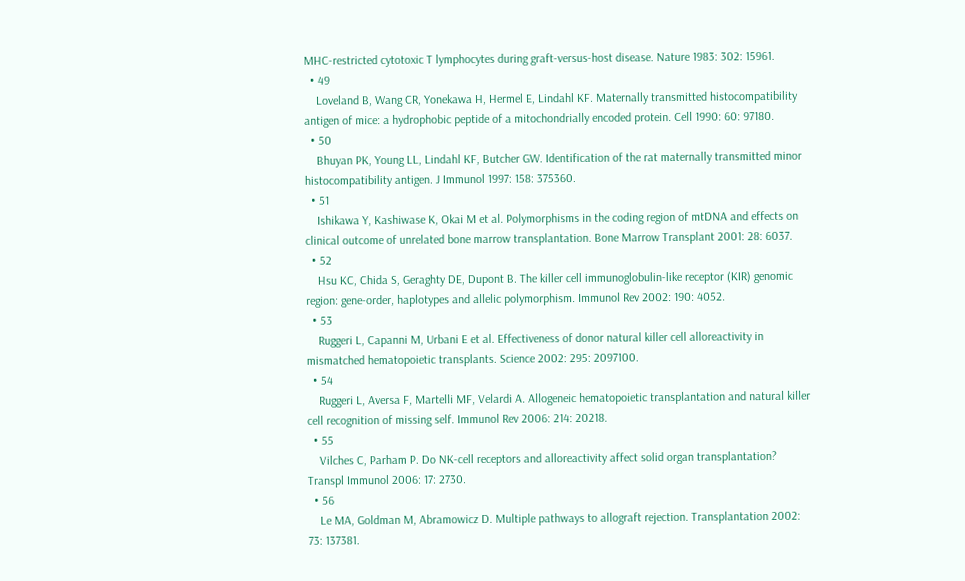MHC-restricted cytotoxic T lymphocytes during graft-versus-host disease. Nature 1983: 302: 15961.
  • 49
    Loveland B, Wang CR, Yonekawa H, Hermel E, Lindahl KF. Maternally transmitted histocompatibility antigen of mice: a hydrophobic peptide of a mitochondrially encoded protein. Cell 1990: 60: 97180.
  • 50
    Bhuyan PK, Young LL, Lindahl KF, Butcher GW. Identification of the rat maternally transmitted minor histocompatibility antigen. J Immunol 1997: 158: 375360.
  • 51
    Ishikawa Y, Kashiwase K, Okai M et al. Polymorphisms in the coding region of mtDNA and effects on clinical outcome of unrelated bone marrow transplantation. Bone Marrow Transplant 2001: 28: 6037.
  • 52
    Hsu KC, Chida S, Geraghty DE, Dupont B. The killer cell immunoglobulin-like receptor (KIR) genomic region: gene-order, haplotypes and allelic polymorphism. Immunol Rev 2002: 190: 4052.
  • 53
    Ruggeri L, Capanni M, Urbani E et al. Effectiveness of donor natural killer cell alloreactivity in mismatched hematopoietic transplants. Science 2002: 295: 2097100.
  • 54
    Ruggeri L, Aversa F, Martelli MF, Velardi A. Allogeneic hematopoietic transplantation and natural killer cell recognition of missing self. Immunol Rev 2006: 214: 20218.
  • 55
    Vilches C, Parham P. Do NK-cell receptors and alloreactivity affect solid organ transplantation? Transpl Immunol 2006: 17: 2730.
  • 56
    Le MA, Goldman M, Abramowicz D. Multiple pathways to allograft rejection. Transplantation 2002: 73: 137381.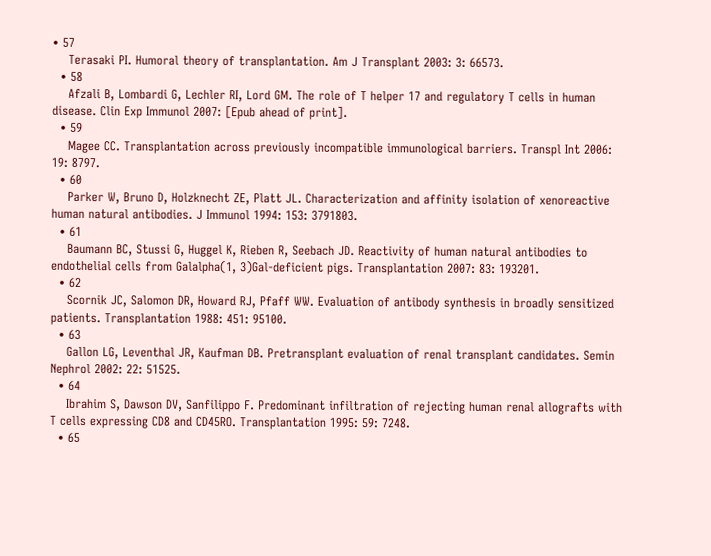• 57
    Terasaki PI. Humoral theory of transplantation. Am J Transplant 2003: 3: 66573.
  • 58
    Afzali B, Lombardi G, Lechler RI, Lord GM. The role of T helper 17 and regulatory T cells in human disease. Clin Exp Immunol 2007: [Epub ahead of print].
  • 59
    Magee CC. Transplantation across previously incompatible immunological barriers. Transpl Int 2006: 19: 8797.
  • 60
    Parker W, Bruno D, Holzknecht ZE, Platt JL. Characterization and affinity isolation of xenoreactive human natural antibodies. J Immunol 1994: 153: 3791803.
  • 61
    Baumann BC, Stussi G, Huggel K, Rieben R, Seebach JD. Reactivity of human natural antibodies to endothelial cells from Galalpha(1, 3)Gal-deficient pigs. Transplantation 2007: 83: 193201.
  • 62
    Scornik JC, Salomon DR, Howard RJ, Pfaff WW. Evaluation of antibody synthesis in broadly sensitized patients. Transplantation 1988: 451: 95100.
  • 63
    Gallon LG, Leventhal JR, Kaufman DB. Pretransplant evaluation of renal transplant candidates. Semin Nephrol 2002: 22: 51525.
  • 64
    Ibrahim S, Dawson DV, Sanfilippo F. Predominant infiltration of rejecting human renal allografts with T cells expressing CD8 and CD45RO. Transplantation 1995: 59: 7248.
  • 65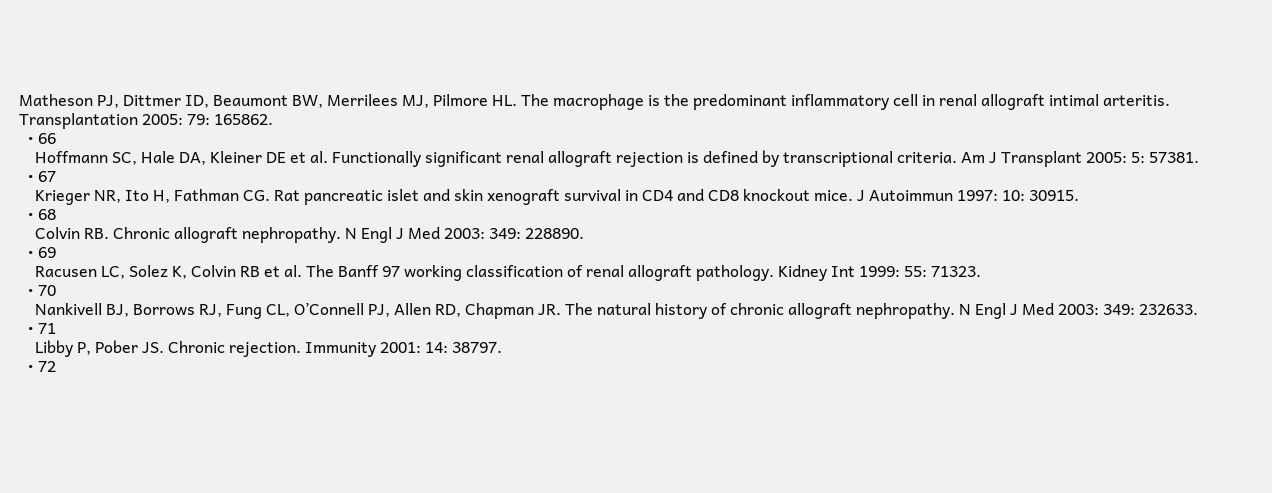Matheson PJ, Dittmer ID, Beaumont BW, Merrilees MJ, Pilmore HL. The macrophage is the predominant inflammatory cell in renal allograft intimal arteritis. Transplantation 2005: 79: 165862.
  • 66
    Hoffmann SC, Hale DA, Kleiner DE et al. Functionally significant renal allograft rejection is defined by transcriptional criteria. Am J Transplant 2005: 5: 57381.
  • 67
    Krieger NR, Ito H, Fathman CG. Rat pancreatic islet and skin xenograft survival in CD4 and CD8 knockout mice. J Autoimmun 1997: 10: 30915.
  • 68
    Colvin RB. Chronic allograft nephropathy. N Engl J Med 2003: 349: 228890.
  • 69
    Racusen LC, Solez K, Colvin RB et al. The Banff 97 working classification of renal allograft pathology. Kidney Int 1999: 55: 71323.
  • 70
    Nankivell BJ, Borrows RJ, Fung CL, O’Connell PJ, Allen RD, Chapman JR. The natural history of chronic allograft nephropathy. N Engl J Med 2003: 349: 232633.
  • 71
    Libby P, Pober JS. Chronic rejection. Immunity 2001: 14: 38797.
  • 72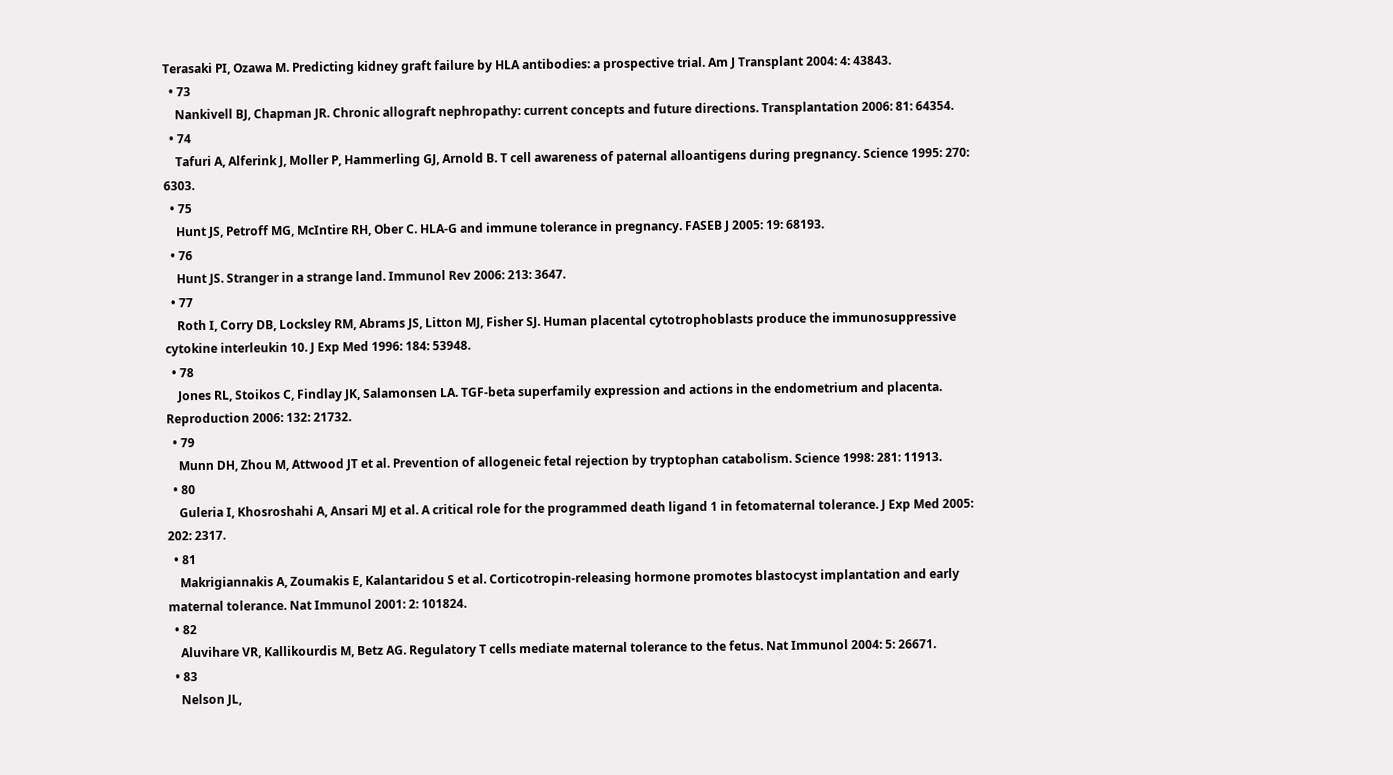Terasaki PI, Ozawa M. Predicting kidney graft failure by HLA antibodies: a prospective trial. Am J Transplant 2004: 4: 43843.
  • 73
    Nankivell BJ, Chapman JR. Chronic allograft nephropathy: current concepts and future directions. Transplantation 2006: 81: 64354.
  • 74
    Tafuri A, Alferink J, Moller P, Hammerling GJ, Arnold B. T cell awareness of paternal alloantigens during pregnancy. Science 1995: 270: 6303.
  • 75
    Hunt JS, Petroff MG, McIntire RH, Ober C. HLA-G and immune tolerance in pregnancy. FASEB J 2005: 19: 68193.
  • 76
    Hunt JS. Stranger in a strange land. Immunol Rev 2006: 213: 3647.
  • 77
    Roth I, Corry DB, Locksley RM, Abrams JS, Litton MJ, Fisher SJ. Human placental cytotrophoblasts produce the immunosuppressive cytokine interleukin 10. J Exp Med 1996: 184: 53948.
  • 78
    Jones RL, Stoikos C, Findlay JK, Salamonsen LA. TGF-beta superfamily expression and actions in the endometrium and placenta. Reproduction 2006: 132: 21732.
  • 79
    Munn DH, Zhou M, Attwood JT et al. Prevention of allogeneic fetal rejection by tryptophan catabolism. Science 1998: 281: 11913.
  • 80
    Guleria I, Khosroshahi A, Ansari MJ et al. A critical role for the programmed death ligand 1 in fetomaternal tolerance. J Exp Med 2005: 202: 2317.
  • 81
    Makrigiannakis A, Zoumakis E, Kalantaridou S et al. Corticotropin-releasing hormone promotes blastocyst implantation and early maternal tolerance. Nat Immunol 2001: 2: 101824.
  • 82
    Aluvihare VR, Kallikourdis M, Betz AG. Regulatory T cells mediate maternal tolerance to the fetus. Nat Immunol 2004: 5: 26671.
  • 83
    Nelson JL,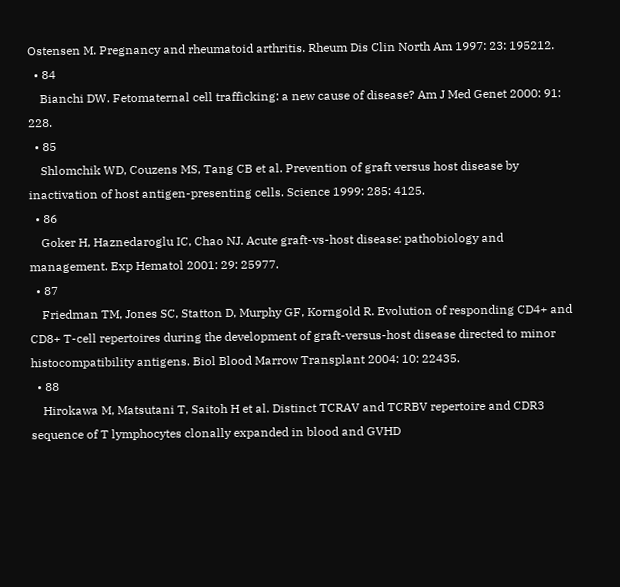Ostensen M. Pregnancy and rheumatoid arthritis. Rheum Dis Clin North Am 1997: 23: 195212.
  • 84
    Bianchi DW. Fetomaternal cell trafficking: a new cause of disease? Am J Med Genet 2000: 91: 228.
  • 85
    Shlomchik WD, Couzens MS, Tang CB et al. Prevention of graft versus host disease by inactivation of host antigen-presenting cells. Science 1999: 285: 4125.
  • 86
    Goker H, Haznedaroglu IC, Chao NJ. Acute graft-vs-host disease: pathobiology and management. Exp Hematol 2001: 29: 25977.
  • 87
    Friedman TM, Jones SC, Statton D, Murphy GF, Korngold R. Evolution of responding CD4+ and CD8+ T-cell repertoires during the development of graft-versus-host disease directed to minor histocompatibility antigens. Biol Blood Marrow Transplant 2004: 10: 22435.
  • 88
    Hirokawa M, Matsutani T, Saitoh H et al. Distinct TCRAV and TCRBV repertoire and CDR3 sequence of T lymphocytes clonally expanded in blood and GVHD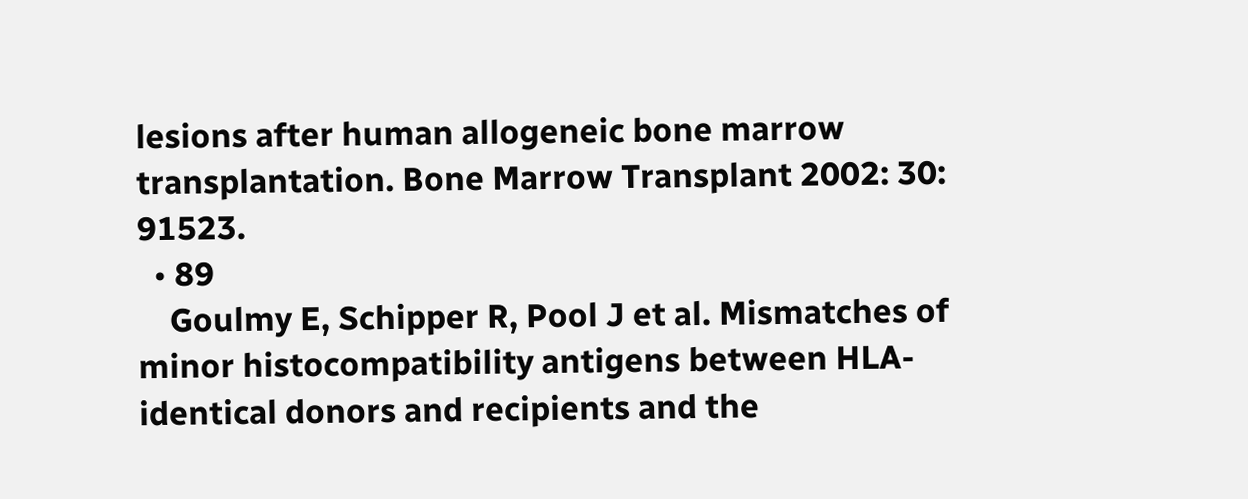lesions after human allogeneic bone marrow transplantation. Bone Marrow Transplant 2002: 30: 91523.
  • 89
    Goulmy E, Schipper R, Pool J et al. Mismatches of minor histocompatibility antigens between HLA-identical donors and recipients and the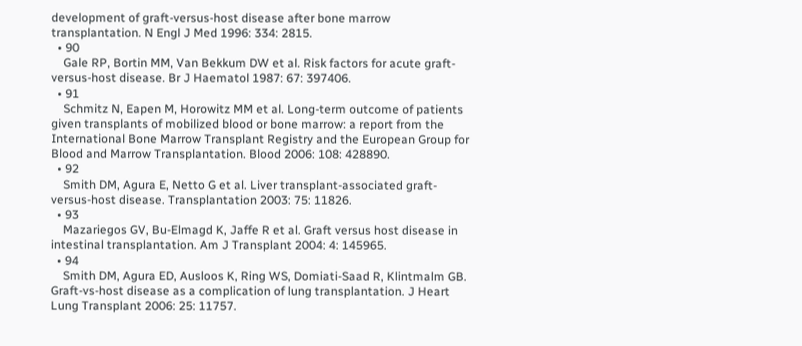development of graft-versus-host disease after bone marrow transplantation. N Engl J Med 1996: 334: 2815.
  • 90
    Gale RP, Bortin MM, Van Bekkum DW et al. Risk factors for acute graft-versus-host disease. Br J Haematol 1987: 67: 397406.
  • 91
    Schmitz N, Eapen M, Horowitz MM et al. Long-term outcome of patients given transplants of mobilized blood or bone marrow: a report from the International Bone Marrow Transplant Registry and the European Group for Blood and Marrow Transplantation. Blood 2006: 108: 428890.
  • 92
    Smith DM, Agura E, Netto G et al. Liver transplant-associated graft-versus-host disease. Transplantation 2003: 75: 11826.
  • 93
    Mazariegos GV, Bu-Elmagd K, Jaffe R et al. Graft versus host disease in intestinal transplantation. Am J Transplant 2004: 4: 145965.
  • 94
    Smith DM, Agura ED, Ausloos K, Ring WS, Domiati-Saad R, Klintmalm GB. Graft-vs-host disease as a complication of lung transplantation. J Heart Lung Transplant 2006: 25: 11757.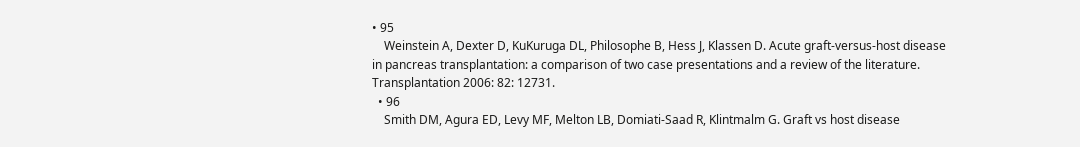• 95
    Weinstein A, Dexter D, KuKuruga DL, Philosophe B, Hess J, Klassen D. Acute graft-versus-host disease in pancreas transplantation: a comparison of two case presentations and a review of the literature. Transplantation 2006: 82: 12731.
  • 96
    Smith DM, Agura ED, Levy MF, Melton LB, Domiati-Saad R, Klintmalm G. Graft vs host disease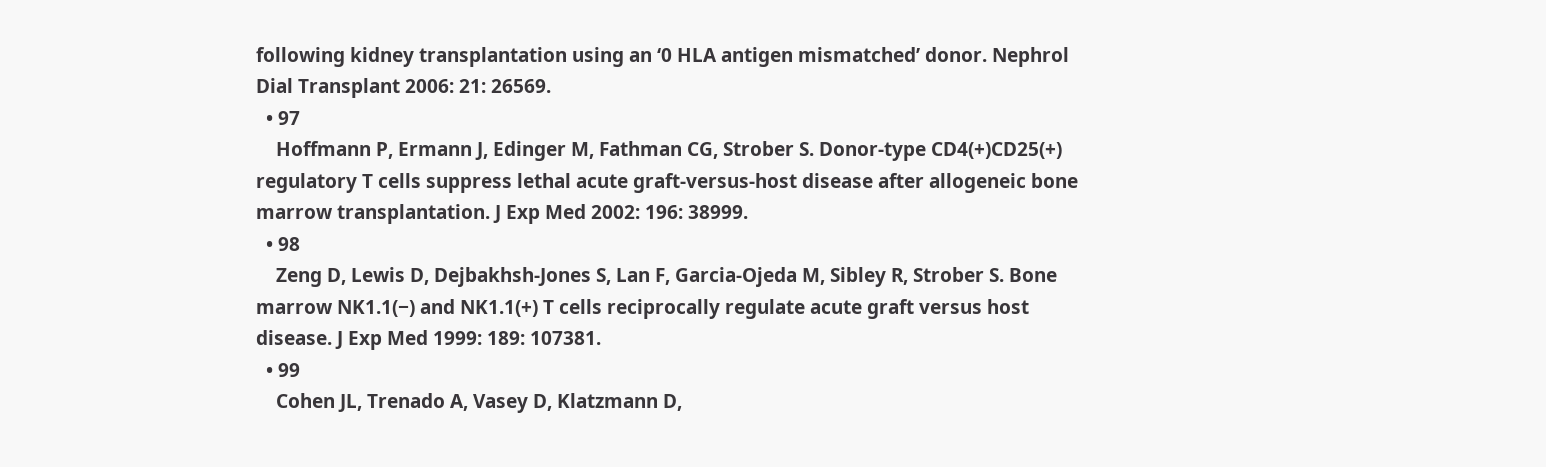following kidney transplantation using an ‘0 HLA antigen mismatched’ donor. Nephrol Dial Transplant 2006: 21: 26569.
  • 97
    Hoffmann P, Ermann J, Edinger M, Fathman CG, Strober S. Donor-type CD4(+)CD25(+) regulatory T cells suppress lethal acute graft-versus-host disease after allogeneic bone marrow transplantation. J Exp Med 2002: 196: 38999.
  • 98
    Zeng D, Lewis D, Dejbakhsh-Jones S, Lan F, Garcia-Ojeda M, Sibley R, Strober S. Bone marrow NK1.1(−) and NK1.1(+) T cells reciprocally regulate acute graft versus host disease. J Exp Med 1999: 189: 107381.
  • 99
    Cohen JL, Trenado A, Vasey D, Klatzmann D,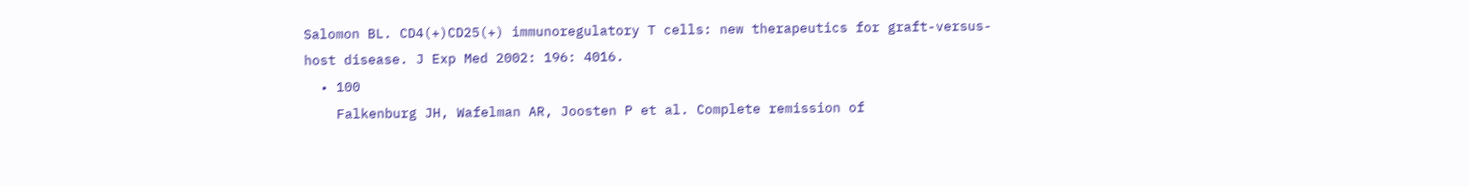Salomon BL. CD4(+)CD25(+) immunoregulatory T cells: new therapeutics for graft-versus-host disease. J Exp Med 2002: 196: 4016.
  • 100
    Falkenburg JH, Wafelman AR, Joosten P et al. Complete remission of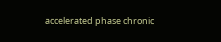accelerated phase chronic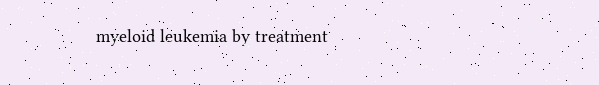myeloid leukemia by treatment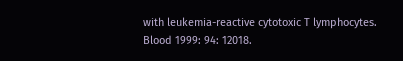with leukemia-reactive cytotoxic T lymphocytes. Blood 1999: 94: 12018.